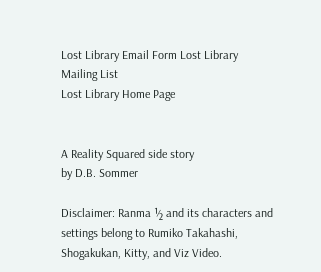Lost Library Email Form Lost Library Mailing List
Lost Library Home Page


A Reality Squared side story
by D.B. Sommer

Disclaimer: Ranma ½ and its characters and settings belong to Rumiko Takahashi, Shogakukan, Kitty, and Viz Video.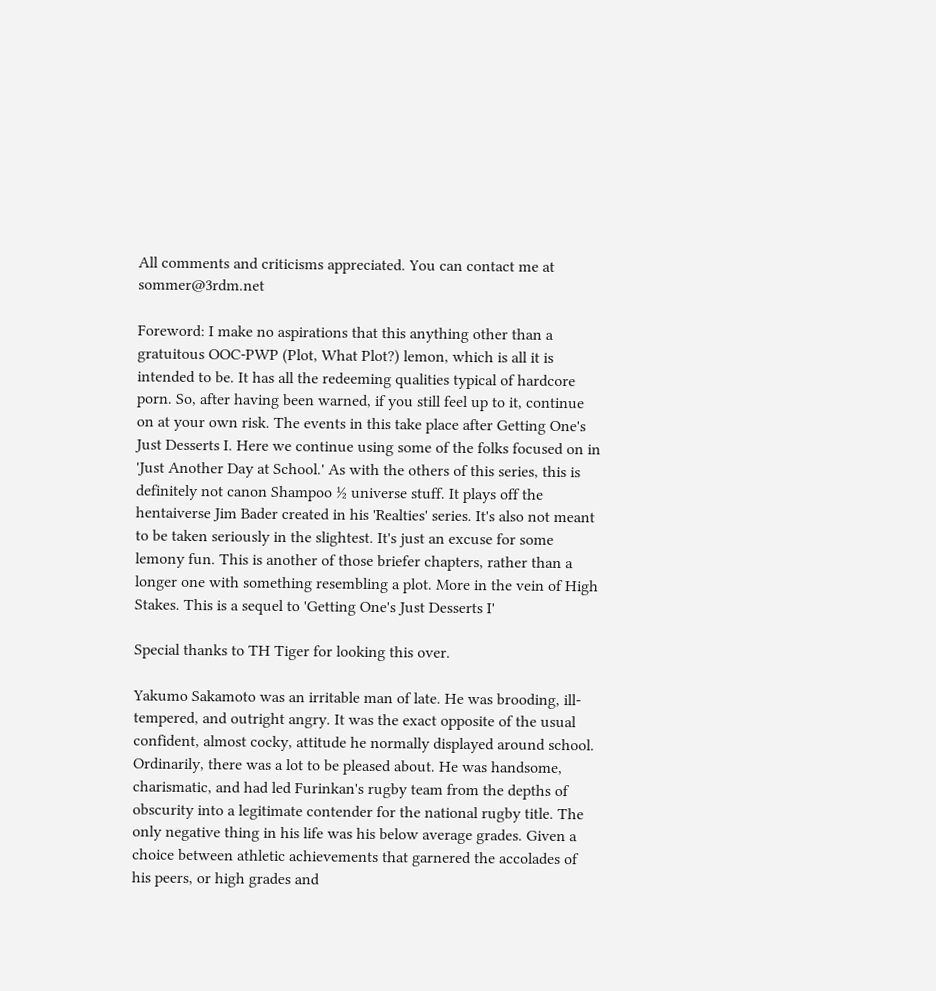All comments and criticisms appreciated. You can contact me at sommer@3rdm.net

Foreword: I make no aspirations that this anything other than a gratuitous OOC-PWP (Plot, What Plot?) lemon, which is all it is intended to be. It has all the redeeming qualities typical of hardcore porn. So, after having been warned, if you still feel up to it, continue on at your own risk. The events in this take place after Getting One's Just Desserts I. Here we continue using some of the folks focused on in 'Just Another Day at School.' As with the others of this series, this is definitely not canon Shampoo ½ universe stuff. It plays off the hentaiverse Jim Bader created in his 'Realties' series. It's also not meant to be taken seriously in the slightest. It's just an excuse for some lemony fun. This is another of those briefer chapters, rather than a longer one with something resembling a plot. More in the vein of High Stakes. This is a sequel to 'Getting One's Just Desserts I'

Special thanks to TH Tiger for looking this over.

Yakumo Sakamoto was an irritable man of late. He was brooding, ill-tempered, and outright angry. It was the exact opposite of the usual confident, almost cocky, attitude he normally displayed around school. Ordinarily, there was a lot to be pleased about. He was handsome, charismatic, and had led Furinkan's rugby team from the depths of obscurity into a legitimate contender for the national rugby title. The only negative thing in his life was his below average grades. Given a choice between athletic achievements that garnered the accolades of his peers, or high grades and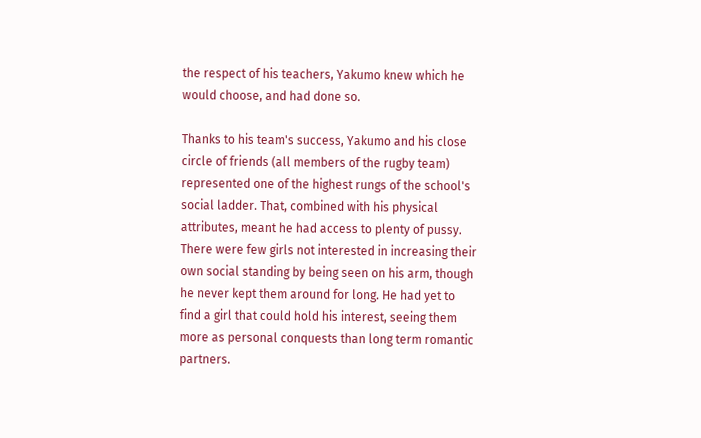the respect of his teachers, Yakumo knew which he would choose, and had done so.

Thanks to his team's success, Yakumo and his close circle of friends (all members of the rugby team) represented one of the highest rungs of the school's social ladder. That, combined with his physical attributes, meant he had access to plenty of pussy. There were few girls not interested in increasing their own social standing by being seen on his arm, though he never kept them around for long. He had yet to find a girl that could hold his interest, seeing them more as personal conquests than long term romantic partners.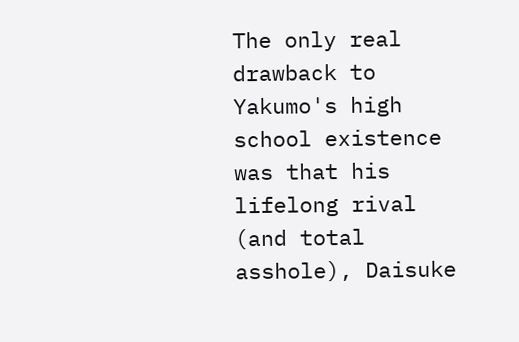The only real drawback to Yakumo's high school existence was that his lifelong rival (and total asshole), Daisuke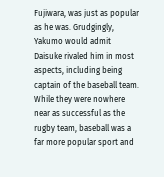Fujiwara, was just as popular as he was. Grudgingly, Yakumo would admit Daisuke rivaled him in most aspects, including being captain of the baseball team. While they were nowhere near as successful as the rugby team, baseball was a far more popular sport and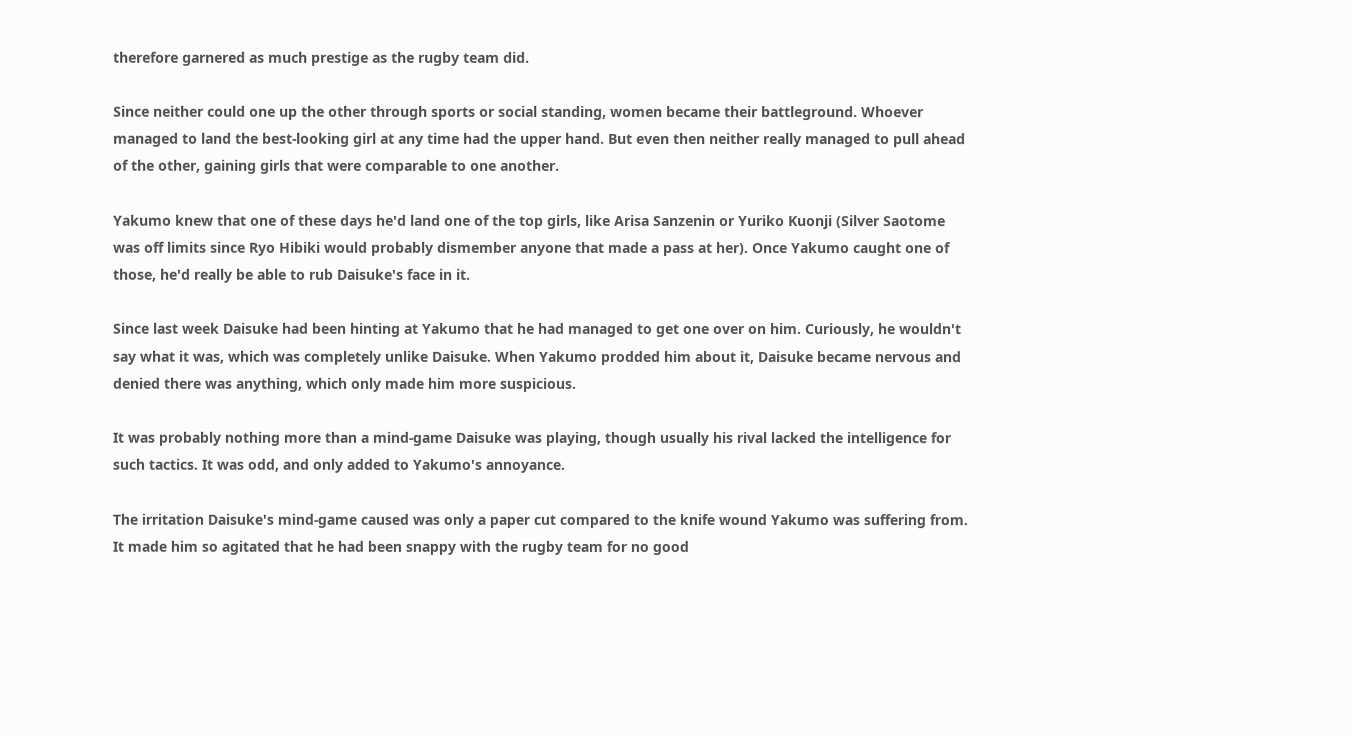therefore garnered as much prestige as the rugby team did.

Since neither could one up the other through sports or social standing, women became their battleground. Whoever managed to land the best-looking girl at any time had the upper hand. But even then neither really managed to pull ahead of the other, gaining girls that were comparable to one another.

Yakumo knew that one of these days he'd land one of the top girls, like Arisa Sanzenin or Yuriko Kuonji (Silver Saotome was off limits since Ryo Hibiki would probably dismember anyone that made a pass at her). Once Yakumo caught one of those, he'd really be able to rub Daisuke's face in it.

Since last week Daisuke had been hinting at Yakumo that he had managed to get one over on him. Curiously, he wouldn't say what it was, which was completely unlike Daisuke. When Yakumo prodded him about it, Daisuke became nervous and denied there was anything, which only made him more suspicious.

It was probably nothing more than a mind-game Daisuke was playing, though usually his rival lacked the intelligence for such tactics. It was odd, and only added to Yakumo's annoyance.

The irritation Daisuke's mind-game caused was only a paper cut compared to the knife wound Yakumo was suffering from. It made him so agitated that he had been snappy with the rugby team for no good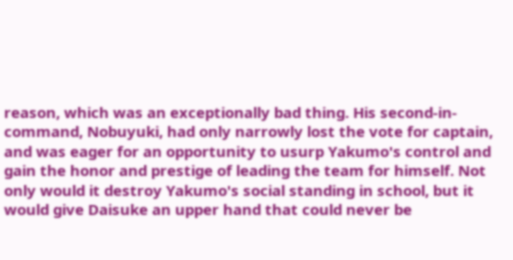reason, which was an exceptionally bad thing. His second-in-command, Nobuyuki, had only narrowly lost the vote for captain, and was eager for an opportunity to usurp Yakumo's control and gain the honor and prestige of leading the team for himself. Not only would it destroy Yakumo's social standing in school, but it would give Daisuke an upper hand that could never be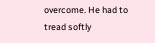overcome. He had to tread softly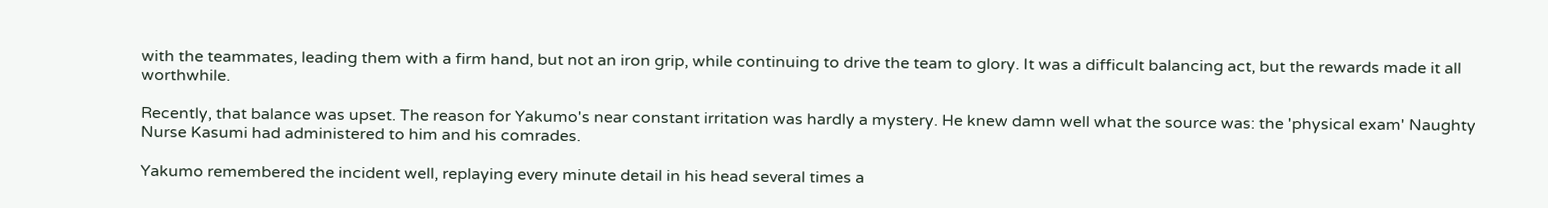with the teammates, leading them with a firm hand, but not an iron grip, while continuing to drive the team to glory. It was a difficult balancing act, but the rewards made it all worthwhile.

Recently, that balance was upset. The reason for Yakumo's near constant irritation was hardly a mystery. He knew damn well what the source was: the 'physical exam' Naughty Nurse Kasumi had administered to him and his comrades.

Yakumo remembered the incident well, replaying every minute detail in his head several times a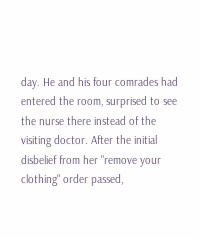day. He and his four comrades had entered the room, surprised to see the nurse there instead of the visiting doctor. After the initial disbelief from her "remove your clothing" order passed,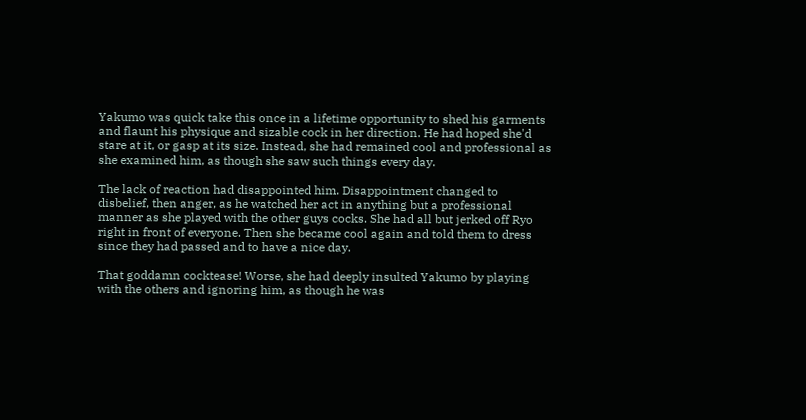Yakumo was quick take this once in a lifetime opportunity to shed his garments and flaunt his physique and sizable cock in her direction. He had hoped she'd stare at it, or gasp at its size. Instead, she had remained cool and professional as she examined him, as though she saw such things every day.

The lack of reaction had disappointed him. Disappointment changed to disbelief, then anger, as he watched her act in anything but a professional manner as she played with the other guys cocks. She had all but jerked off Ryo right in front of everyone. Then she became cool again and told them to dress since they had passed and to have a nice day.

That goddamn cocktease! Worse, she had deeply insulted Yakumo by playing with the others and ignoring him, as though he was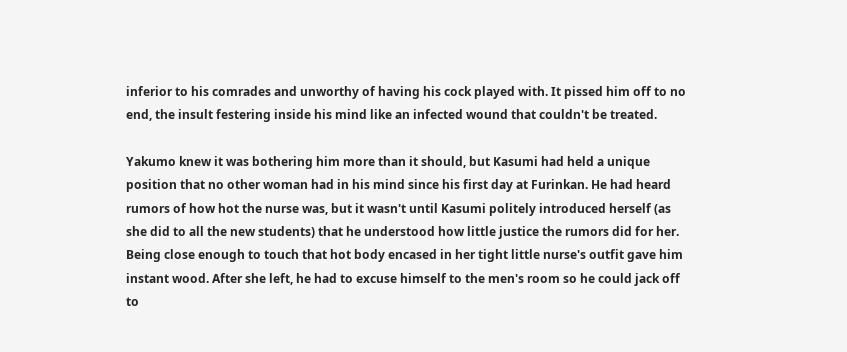inferior to his comrades and unworthy of having his cock played with. It pissed him off to no end, the insult festering inside his mind like an infected wound that couldn't be treated.

Yakumo knew it was bothering him more than it should, but Kasumi had held a unique position that no other woman had in his mind since his first day at Furinkan. He had heard rumors of how hot the nurse was, but it wasn't until Kasumi politely introduced herself (as she did to all the new students) that he understood how little justice the rumors did for her. Being close enough to touch that hot body encased in her tight little nurse's outfit gave him instant wood. After she left, he had to excuse himself to the men's room so he could jack off to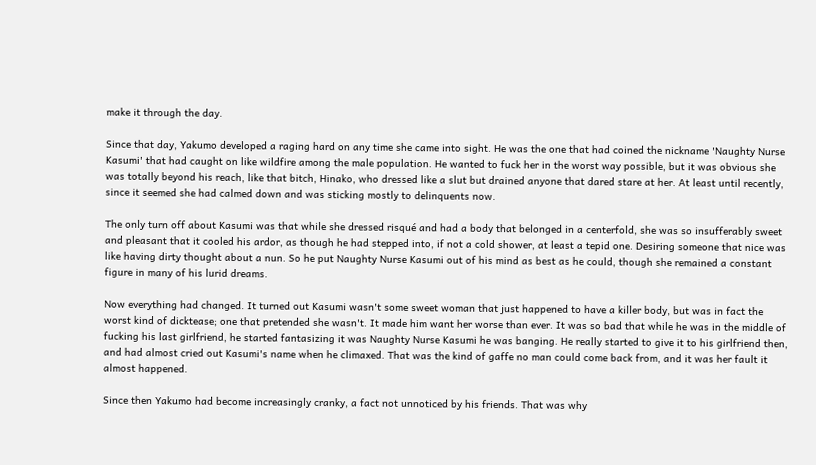make it through the day.

Since that day, Yakumo developed a raging hard on any time she came into sight. He was the one that had coined the nickname 'Naughty Nurse Kasumi' that had caught on like wildfire among the male population. He wanted to fuck her in the worst way possible, but it was obvious she was totally beyond his reach, like that bitch, Hinako, who dressed like a slut but drained anyone that dared stare at her. At least until recently, since it seemed she had calmed down and was sticking mostly to delinquents now.

The only turn off about Kasumi was that while she dressed risqué and had a body that belonged in a centerfold, she was so insufferably sweet and pleasant that it cooled his ardor, as though he had stepped into, if not a cold shower, at least a tepid one. Desiring someone that nice was like having dirty thought about a nun. So he put Naughty Nurse Kasumi out of his mind as best as he could, though she remained a constant figure in many of his lurid dreams.

Now everything had changed. It turned out Kasumi wasn't some sweet woman that just happened to have a killer body, but was in fact the worst kind of dicktease; one that pretended she wasn't. It made him want her worse than ever. It was so bad that while he was in the middle of fucking his last girlfriend, he started fantasizing it was Naughty Nurse Kasumi he was banging. He really started to give it to his girlfriend then, and had almost cried out Kasumi's name when he climaxed. That was the kind of gaffe no man could come back from, and it was her fault it almost happened.

Since then Yakumo had become increasingly cranky, a fact not unnoticed by his friends. That was why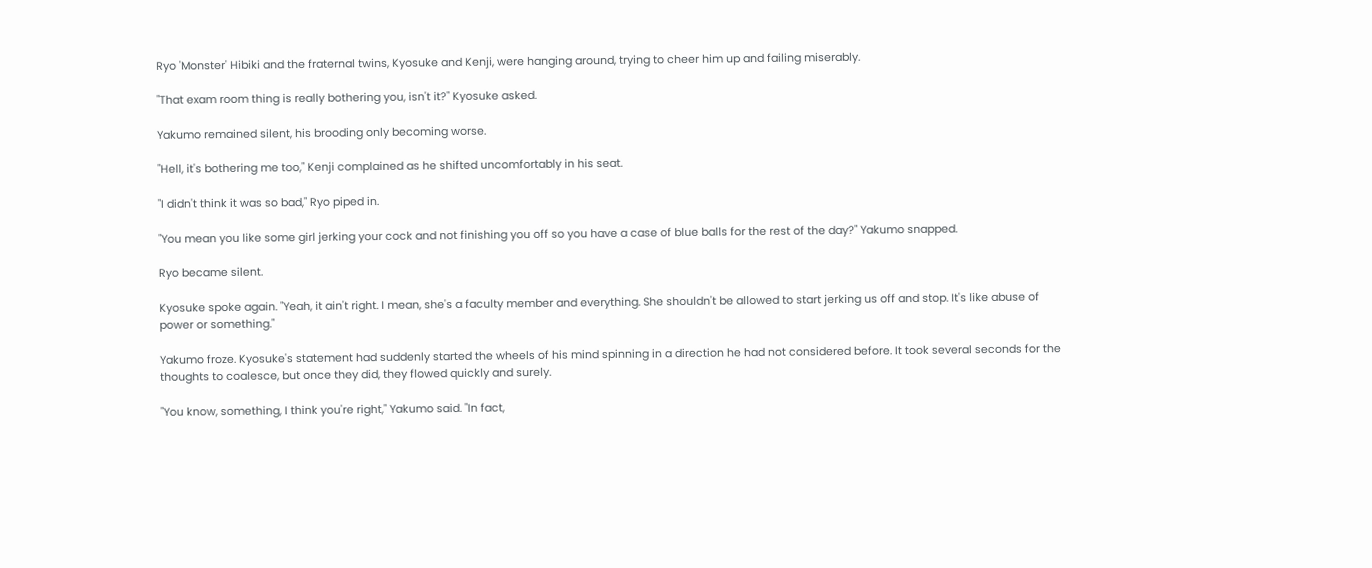Ryo 'Monster' Hibiki and the fraternal twins, Kyosuke and Kenji, were hanging around, trying to cheer him up and failing miserably.

"That exam room thing is really bothering you, isn't it?" Kyosuke asked.

Yakumo remained silent, his brooding only becoming worse.

"Hell, it's bothering me too," Kenji complained as he shifted uncomfortably in his seat.

"I didn't think it was so bad," Ryo piped in.

"You mean you like some girl jerking your cock and not finishing you off so you have a case of blue balls for the rest of the day?" Yakumo snapped.

Ryo became silent.

Kyosuke spoke again. "Yeah, it ain't right. I mean, she's a faculty member and everything. She shouldn't be allowed to start jerking us off and stop. It's like abuse of power or something."

Yakumo froze. Kyosuke's statement had suddenly started the wheels of his mind spinning in a direction he had not considered before. It took several seconds for the thoughts to coalesce, but once they did, they flowed quickly and surely.

"You know, something, I think you're right," Yakumo said. "In fact,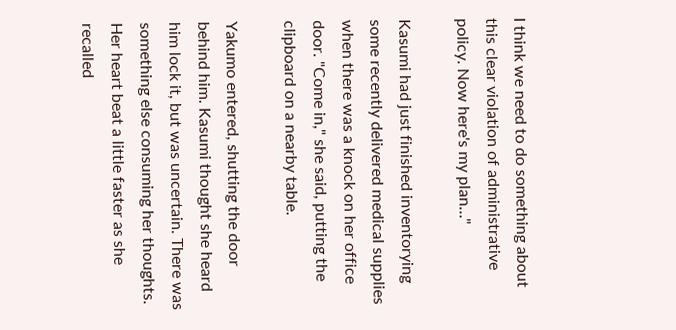I think we need to do something about this clear violation of administrative policy. Now here's my plan…"

Kasumi had just finished inventorying some recently delivered medical supplies when there was a knock on her office door. "Come in," she said, putting the clipboard on a nearby table.

Yakumo entered, shutting the door behind him. Kasumi thought she heard him lock it, but was uncertain. There was something else consuming her thoughts. Her heart beat a little faster as she recalled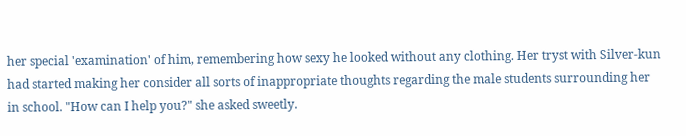her special 'examination' of him, remembering how sexy he looked without any clothing. Her tryst with Silver-kun had started making her consider all sorts of inappropriate thoughts regarding the male students surrounding her in school. "How can I help you?" she asked sweetly.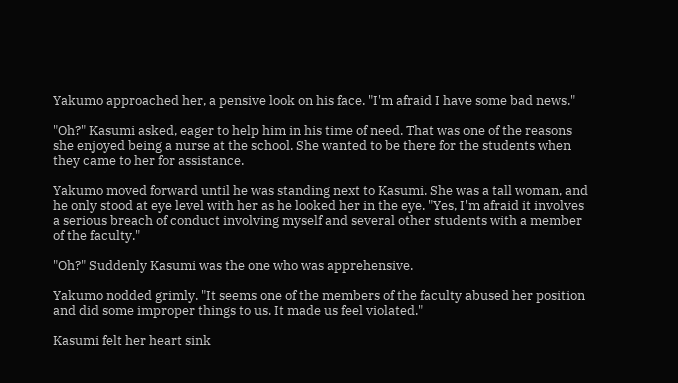Yakumo approached her, a pensive look on his face. "I'm afraid I have some bad news."

"Oh?" Kasumi asked, eager to help him in his time of need. That was one of the reasons she enjoyed being a nurse at the school. She wanted to be there for the students when they came to her for assistance.

Yakumo moved forward until he was standing next to Kasumi. She was a tall woman, and he only stood at eye level with her as he looked her in the eye. "Yes, I'm afraid it involves a serious breach of conduct involving myself and several other students with a member of the faculty."

"Oh?" Suddenly Kasumi was the one who was apprehensive.

Yakumo nodded grimly. "It seems one of the members of the faculty abused her position and did some improper things to us. It made us feel violated."

Kasumi felt her heart sink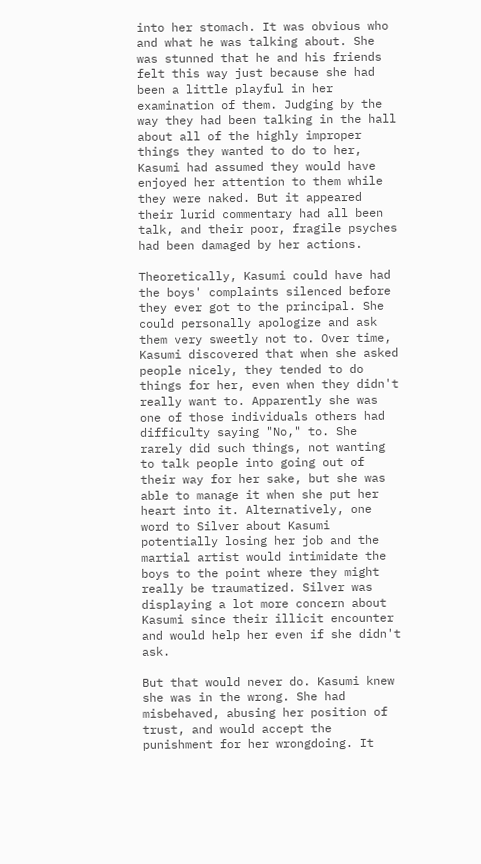into her stomach. It was obvious who and what he was talking about. She was stunned that he and his friends felt this way just because she had been a little playful in her examination of them. Judging by the way they had been talking in the hall about all of the highly improper things they wanted to do to her, Kasumi had assumed they would have enjoyed her attention to them while they were naked. But it appeared their lurid commentary had all been talk, and their poor, fragile psyches had been damaged by her actions.

Theoretically, Kasumi could have had the boys' complaints silenced before they ever got to the principal. She could personally apologize and ask them very sweetly not to. Over time, Kasumi discovered that when she asked people nicely, they tended to do things for her, even when they didn't really want to. Apparently she was one of those individuals others had difficulty saying "No," to. She rarely did such things, not wanting to talk people into going out of their way for her sake, but she was able to manage it when she put her heart into it. Alternatively, one word to Silver about Kasumi potentially losing her job and the martial artist would intimidate the boys to the point where they might really be traumatized. Silver was displaying a lot more concern about Kasumi since their illicit encounter and would help her even if she didn't ask.

But that would never do. Kasumi knew she was in the wrong. She had misbehaved, abusing her position of trust, and would accept the punishment for her wrongdoing. It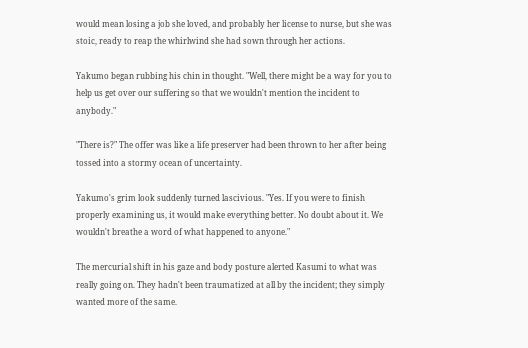would mean losing a job she loved, and probably her license to nurse, but she was stoic, ready to reap the whirlwind she had sown through her actions.

Yakumo began rubbing his chin in thought. "Well, there might be a way for you to help us get over our suffering so that we wouldn't mention the incident to anybody."

"There is?" The offer was like a life preserver had been thrown to her after being tossed into a stormy ocean of uncertainty.

Yakumo's grim look suddenly turned lascivious. "Yes. If you were to finish properly examining us, it would make everything better. No doubt about it. We wouldn't breathe a word of what happened to anyone."

The mercurial shift in his gaze and body posture alerted Kasumi to what was really going on. They hadn't been traumatized at all by the incident; they simply wanted more of the same.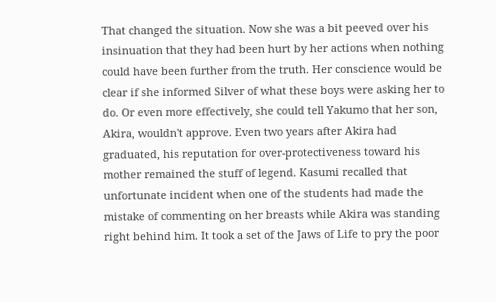That changed the situation. Now she was a bit peeved over his insinuation that they had been hurt by her actions when nothing could have been further from the truth. Her conscience would be clear if she informed Silver of what these boys were asking her to do. Or even more effectively, she could tell Yakumo that her son, Akira, wouldn't approve. Even two years after Akira had graduated, his reputation for over-protectiveness toward his mother remained the stuff of legend. Kasumi recalled that unfortunate incident when one of the students had made the mistake of commenting on her breasts while Akira was standing right behind him. It took a set of the Jaws of Life to pry the poor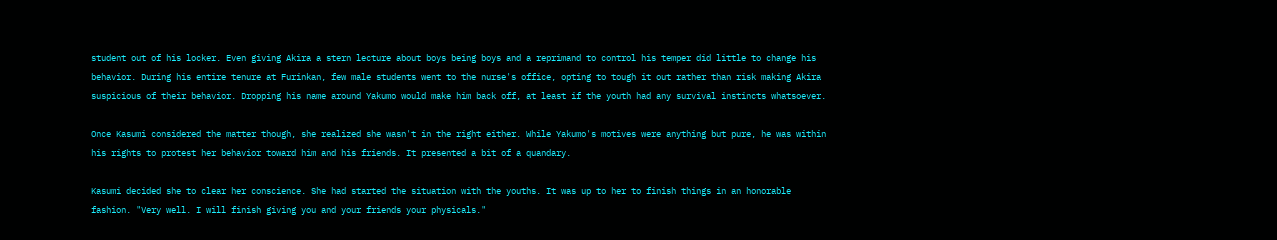student out of his locker. Even giving Akira a stern lecture about boys being boys and a reprimand to control his temper did little to change his behavior. During his entire tenure at Furinkan, few male students went to the nurse's office, opting to tough it out rather than risk making Akira suspicious of their behavior. Dropping his name around Yakumo would make him back off, at least if the youth had any survival instincts whatsoever.

Once Kasumi considered the matter though, she realized she wasn't in the right either. While Yakumo's motives were anything but pure, he was within his rights to protest her behavior toward him and his friends. It presented a bit of a quandary.

Kasumi decided she to clear her conscience. She had started the situation with the youths. It was up to her to finish things in an honorable fashion. "Very well. I will finish giving you and your friends your physicals."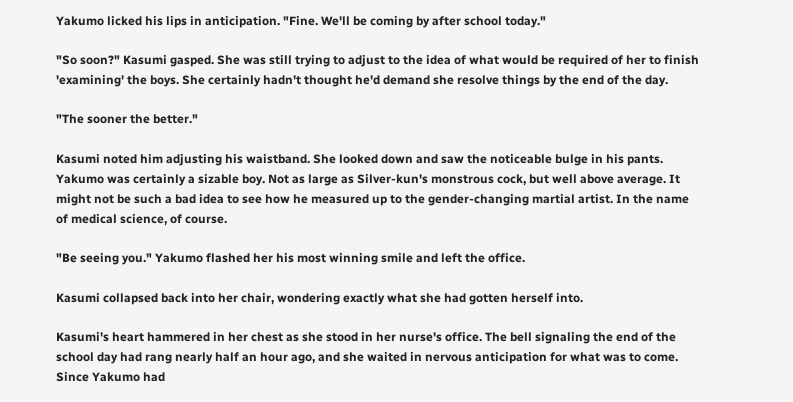Yakumo licked his lips in anticipation. "Fine. We'll be coming by after school today."

"So soon?" Kasumi gasped. She was still trying to adjust to the idea of what would be required of her to finish 'examining' the boys. She certainly hadn't thought he'd demand she resolve things by the end of the day.

"The sooner the better."

Kasumi noted him adjusting his waistband. She looked down and saw the noticeable bulge in his pants. Yakumo was certainly a sizable boy. Not as large as Silver-kun's monstrous cock, but well above average. It might not be such a bad idea to see how he measured up to the gender-changing martial artist. In the name of medical science, of course.

"Be seeing you." Yakumo flashed her his most winning smile and left the office.

Kasumi collapsed back into her chair, wondering exactly what she had gotten herself into.

Kasumi's heart hammered in her chest as she stood in her nurse's office. The bell signaling the end of the school day had rang nearly half an hour ago, and she waited in nervous anticipation for what was to come. Since Yakumo had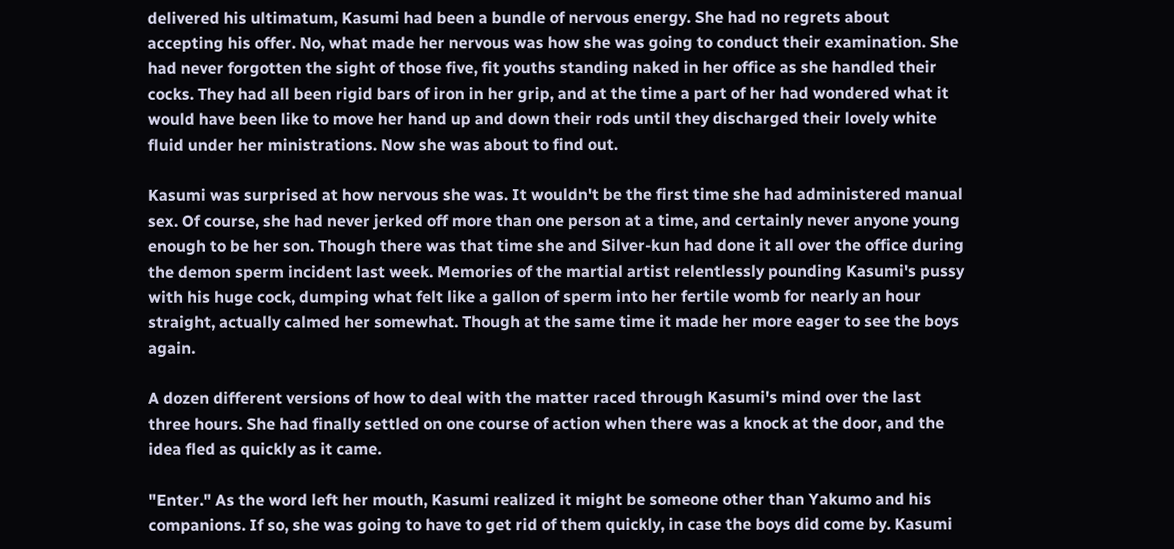delivered his ultimatum, Kasumi had been a bundle of nervous energy. She had no regrets about accepting his offer. No, what made her nervous was how she was going to conduct their examination. She had never forgotten the sight of those five, fit youths standing naked in her office as she handled their cocks. They had all been rigid bars of iron in her grip, and at the time a part of her had wondered what it would have been like to move her hand up and down their rods until they discharged their lovely white fluid under her ministrations. Now she was about to find out.

Kasumi was surprised at how nervous she was. It wouldn't be the first time she had administered manual sex. Of course, she had never jerked off more than one person at a time, and certainly never anyone young enough to be her son. Though there was that time she and Silver-kun had done it all over the office during the demon sperm incident last week. Memories of the martial artist relentlessly pounding Kasumi's pussy with his huge cock, dumping what felt like a gallon of sperm into her fertile womb for nearly an hour straight, actually calmed her somewhat. Though at the same time it made her more eager to see the boys again.

A dozen different versions of how to deal with the matter raced through Kasumi's mind over the last three hours. She had finally settled on one course of action when there was a knock at the door, and the idea fled as quickly as it came.

"Enter." As the word left her mouth, Kasumi realized it might be someone other than Yakumo and his companions. If so, she was going to have to get rid of them quickly, in case the boys did come by. Kasumi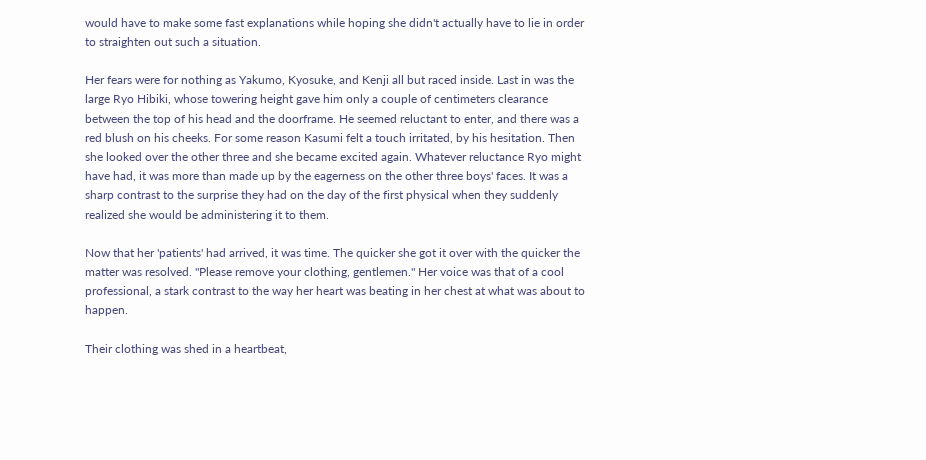would have to make some fast explanations while hoping she didn't actually have to lie in order to straighten out such a situation.

Her fears were for nothing as Yakumo, Kyosuke, and Kenji all but raced inside. Last in was the large Ryo Hibiki, whose towering height gave him only a couple of centimeters clearance between the top of his head and the doorframe. He seemed reluctant to enter, and there was a red blush on his cheeks. For some reason Kasumi felt a touch irritated, by his hesitation. Then she looked over the other three and she became excited again. Whatever reluctance Ryo might have had, it was more than made up by the eagerness on the other three boys' faces. It was a sharp contrast to the surprise they had on the day of the first physical when they suddenly realized she would be administering it to them.

Now that her 'patients' had arrived, it was time. The quicker she got it over with the quicker the matter was resolved. "Please remove your clothing, gentlemen." Her voice was that of a cool professional, a stark contrast to the way her heart was beating in her chest at what was about to happen.

Their clothing was shed in a heartbeat,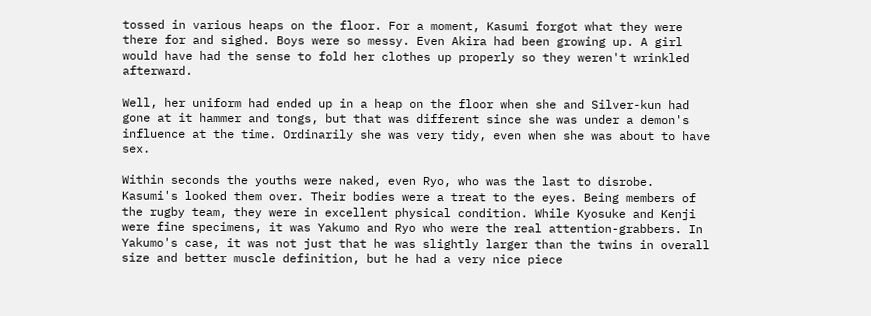tossed in various heaps on the floor. For a moment, Kasumi forgot what they were there for and sighed. Boys were so messy. Even Akira had been growing up. A girl would have had the sense to fold her clothes up properly so they weren't wrinkled afterward.

Well, her uniform had ended up in a heap on the floor when she and Silver-kun had gone at it hammer and tongs, but that was different since she was under a demon's influence at the time. Ordinarily she was very tidy, even when she was about to have sex.

Within seconds the youths were naked, even Ryo, who was the last to disrobe. Kasumi's looked them over. Their bodies were a treat to the eyes. Being members of the rugby team, they were in excellent physical condition. While Kyosuke and Kenji were fine specimens, it was Yakumo and Ryo who were the real attention-grabbers. In Yakumo's case, it was not just that he was slightly larger than the twins in overall size and better muscle definition, but he had a very nice piece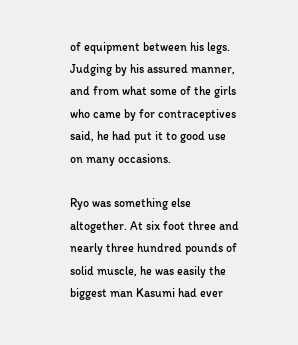of equipment between his legs. Judging by his assured manner, and from what some of the girls who came by for contraceptives said, he had put it to good use on many occasions.

Ryo was something else altogether. At six foot three and nearly three hundred pounds of solid muscle, he was easily the biggest man Kasumi had ever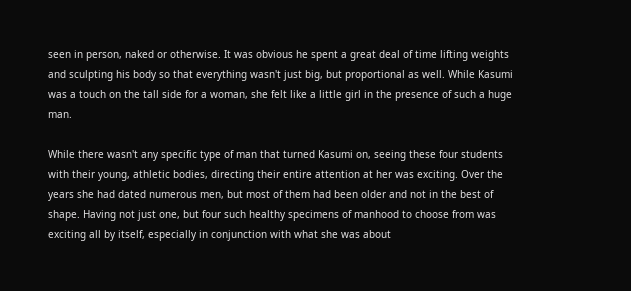seen in person, naked or otherwise. It was obvious he spent a great deal of time lifting weights and sculpting his body so that everything wasn't just big, but proportional as well. While Kasumi was a touch on the tall side for a woman, she felt like a little girl in the presence of such a huge man.

While there wasn't any specific type of man that turned Kasumi on, seeing these four students with their young, athletic bodies, directing their entire attention at her was exciting. Over the years she had dated numerous men, but most of them had been older and not in the best of shape. Having not just one, but four such healthy specimens of manhood to choose from was exciting all by itself, especially in conjunction with what she was about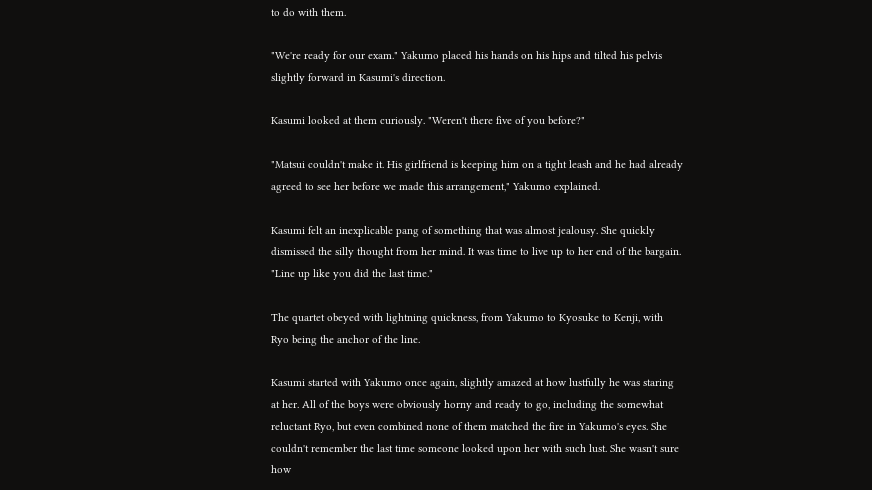to do with them.

"We're ready for our exam." Yakumo placed his hands on his hips and tilted his pelvis slightly forward in Kasumi's direction.

Kasumi looked at them curiously. "Weren't there five of you before?"

"Matsui couldn't make it. His girlfriend is keeping him on a tight leash and he had already agreed to see her before we made this arrangement," Yakumo explained.

Kasumi felt an inexplicable pang of something that was almost jealousy. She quickly dismissed the silly thought from her mind. It was time to live up to her end of the bargain. "Line up like you did the last time."

The quartet obeyed with lightning quickness, from Yakumo to Kyosuke to Kenji, with Ryo being the anchor of the line.

Kasumi started with Yakumo once again, slightly amazed at how lustfully he was staring at her. All of the boys were obviously horny and ready to go, including the somewhat reluctant Ryo, but even combined none of them matched the fire in Yakumo's eyes. She couldn't remember the last time someone looked upon her with such lust. She wasn't sure how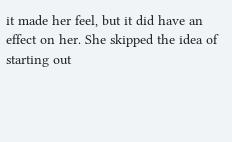it made her feel, but it did have an effect on her. She skipped the idea of starting out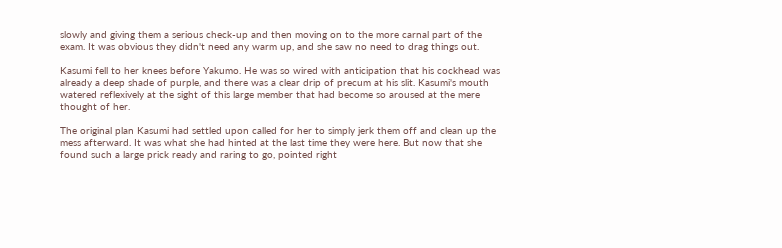slowly and giving them a serious check-up and then moving on to the more carnal part of the exam. It was obvious they didn't need any warm up, and she saw no need to drag things out.

Kasumi fell to her knees before Yakumo. He was so wired with anticipation that his cockhead was already a deep shade of purple, and there was a clear drip of precum at his slit. Kasumi's mouth watered reflexively at the sight of this large member that had become so aroused at the mere thought of her.

The original plan Kasumi had settled upon called for her to simply jerk them off and clean up the mess afterward. It was what she had hinted at the last time they were here. But now that she found such a large prick ready and raring to go, pointed right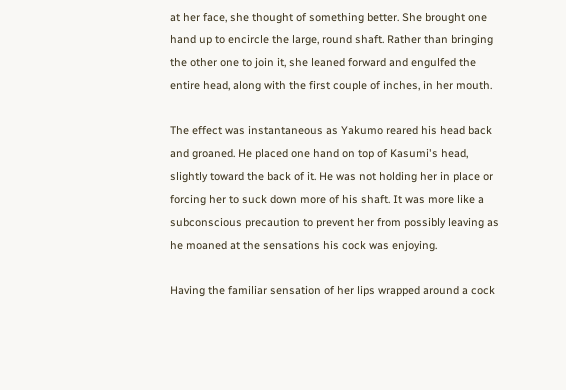at her face, she thought of something better. She brought one hand up to encircle the large, round shaft. Rather than bringing the other one to join it, she leaned forward and engulfed the entire head, along with the first couple of inches, in her mouth.

The effect was instantaneous as Yakumo reared his head back and groaned. He placed one hand on top of Kasumi's head, slightly toward the back of it. He was not holding her in place or forcing her to suck down more of his shaft. It was more like a subconscious precaution to prevent her from possibly leaving as he moaned at the sensations his cock was enjoying.

Having the familiar sensation of her lips wrapped around a cock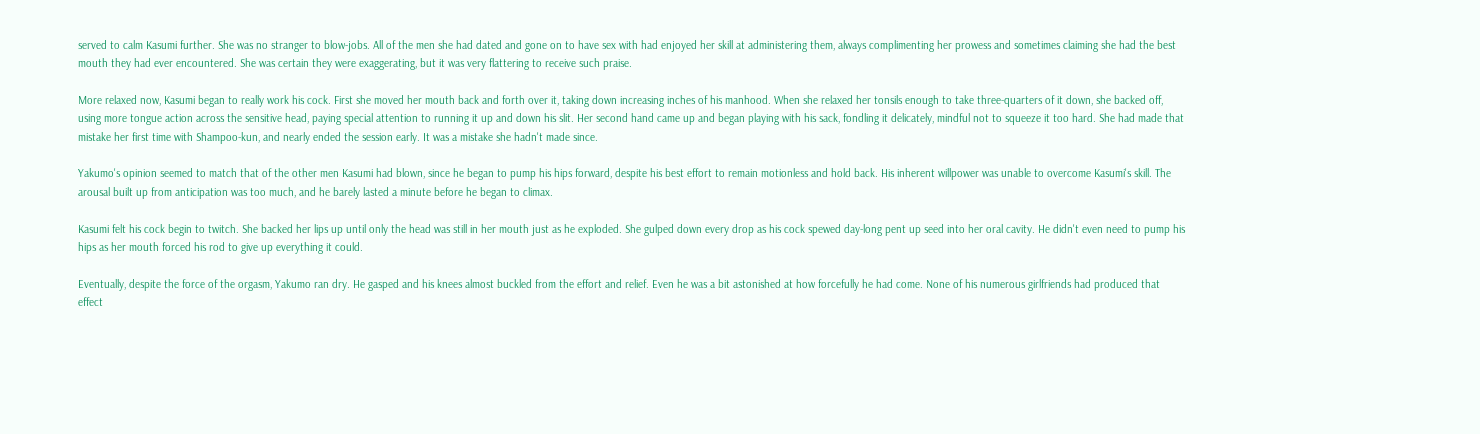served to calm Kasumi further. She was no stranger to blow-jobs. All of the men she had dated and gone on to have sex with had enjoyed her skill at administering them, always complimenting her prowess and sometimes claiming she had the best mouth they had ever encountered. She was certain they were exaggerating, but it was very flattering to receive such praise.

More relaxed now, Kasumi began to really work his cock. First she moved her mouth back and forth over it, taking down increasing inches of his manhood. When she relaxed her tonsils enough to take three-quarters of it down, she backed off, using more tongue action across the sensitive head, paying special attention to running it up and down his slit. Her second hand came up and began playing with his sack, fondling it delicately, mindful not to squeeze it too hard. She had made that mistake her first time with Shampoo-kun, and nearly ended the session early. It was a mistake she hadn't made since.

Yakumo's opinion seemed to match that of the other men Kasumi had blown, since he began to pump his hips forward, despite his best effort to remain motionless and hold back. His inherent willpower was unable to overcome Kasumi's skill. The arousal built up from anticipation was too much, and he barely lasted a minute before he began to climax.

Kasumi felt his cock begin to twitch. She backed her lips up until only the head was still in her mouth just as he exploded. She gulped down every drop as his cock spewed day-long pent up seed into her oral cavity. He didn't even need to pump his hips as her mouth forced his rod to give up everything it could.

Eventually, despite the force of the orgasm, Yakumo ran dry. He gasped and his knees almost buckled from the effort and relief. Even he was a bit astonished at how forcefully he had come. None of his numerous girlfriends had produced that effect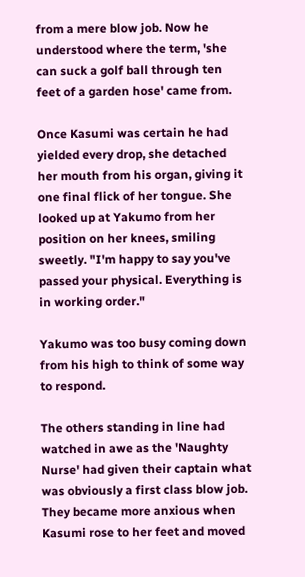from a mere blow job. Now he understood where the term, 'she can suck a golf ball through ten feet of a garden hose' came from.

Once Kasumi was certain he had yielded every drop, she detached her mouth from his organ, giving it one final flick of her tongue. She looked up at Yakumo from her position on her knees, smiling sweetly. "I'm happy to say you've passed your physical. Everything is in working order."

Yakumo was too busy coming down from his high to think of some way to respond.

The others standing in line had watched in awe as the 'Naughty Nurse' had given their captain what was obviously a first class blow job. They became more anxious when Kasumi rose to her feet and moved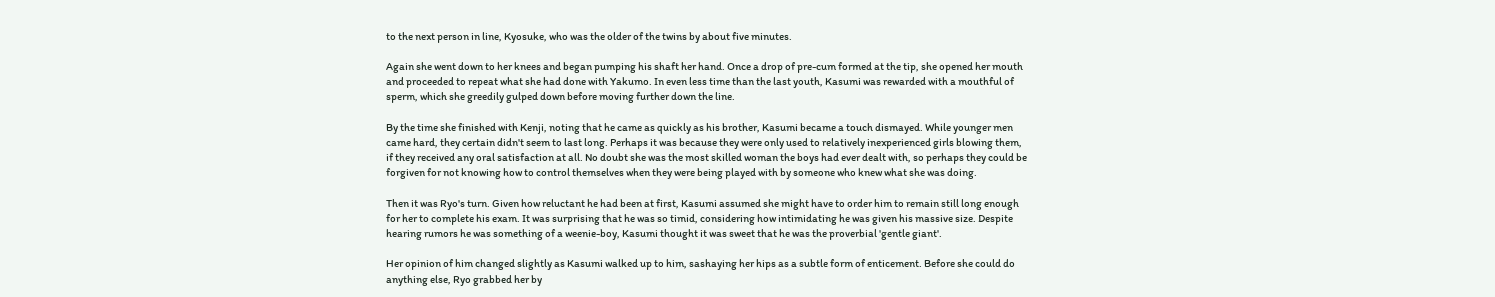to the next person in line, Kyosuke, who was the older of the twins by about five minutes.

Again she went down to her knees and began pumping his shaft her hand. Once a drop of pre-cum formed at the tip, she opened her mouth and proceeded to repeat what she had done with Yakumo. In even less time than the last youth, Kasumi was rewarded with a mouthful of sperm, which she greedily gulped down before moving further down the line.

By the time she finished with Kenji, noting that he came as quickly as his brother, Kasumi became a touch dismayed. While younger men came hard, they certain didn't seem to last long. Perhaps it was because they were only used to relatively inexperienced girls blowing them, if they received any oral satisfaction at all. No doubt she was the most skilled woman the boys had ever dealt with, so perhaps they could be forgiven for not knowing how to control themselves when they were being played with by someone who knew what she was doing.

Then it was Ryo's turn. Given how reluctant he had been at first, Kasumi assumed she might have to order him to remain still long enough for her to complete his exam. It was surprising that he was so timid, considering how intimidating he was given his massive size. Despite hearing rumors he was something of a weenie-boy, Kasumi thought it was sweet that he was the proverbial 'gentle giant'.

Her opinion of him changed slightly as Kasumi walked up to him, sashaying her hips as a subtle form of enticement. Before she could do anything else, Ryo grabbed her by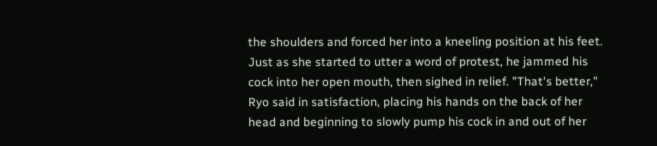the shoulders and forced her into a kneeling position at his feet. Just as she started to utter a word of protest, he jammed his cock into her open mouth, then sighed in relief. "That's better," Ryo said in satisfaction, placing his hands on the back of her head and beginning to slowly pump his cock in and out of her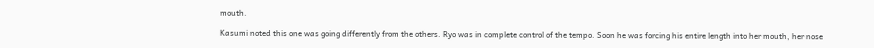mouth.

Kasumi noted this one was going differently from the others. Ryo was in complete control of the tempo. Soon he was forcing his entire length into her mouth, her nose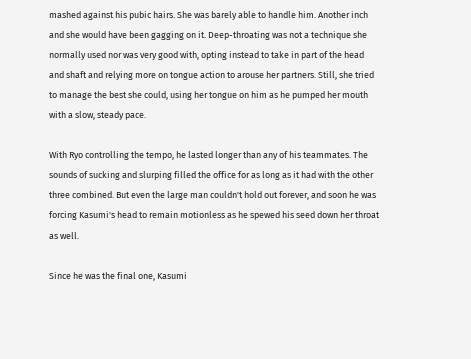mashed against his pubic hairs. She was barely able to handle him. Another inch and she would have been gagging on it. Deep-throating was not a technique she normally used nor was very good with, opting instead to take in part of the head and shaft and relying more on tongue action to arouse her partners. Still, she tried to manage the best she could, using her tongue on him as he pumped her mouth with a slow, steady pace.

With Ryo controlling the tempo, he lasted longer than any of his teammates. The sounds of sucking and slurping filled the office for as long as it had with the other three combined. But even the large man couldn't hold out forever, and soon he was forcing Kasumi's head to remain motionless as he spewed his seed down her throat as well.

Since he was the final one, Kasumi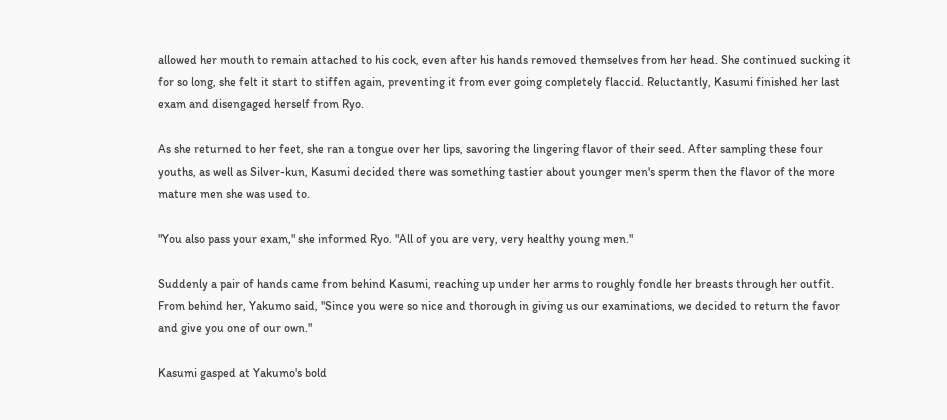allowed her mouth to remain attached to his cock, even after his hands removed themselves from her head. She continued sucking it for so long, she felt it start to stiffen again, preventing it from ever going completely flaccid. Reluctantly, Kasumi finished her last exam and disengaged herself from Ryo.

As she returned to her feet, she ran a tongue over her lips, savoring the lingering flavor of their seed. After sampling these four youths, as well as Silver-kun, Kasumi decided there was something tastier about younger men's sperm then the flavor of the more mature men she was used to.

"You also pass your exam," she informed Ryo. "All of you are very, very healthy young men."

Suddenly a pair of hands came from behind Kasumi, reaching up under her arms to roughly fondle her breasts through her outfit. From behind her, Yakumo said, "Since you were so nice and thorough in giving us our examinations, we decided to return the favor and give you one of our own."

Kasumi gasped at Yakumo's bold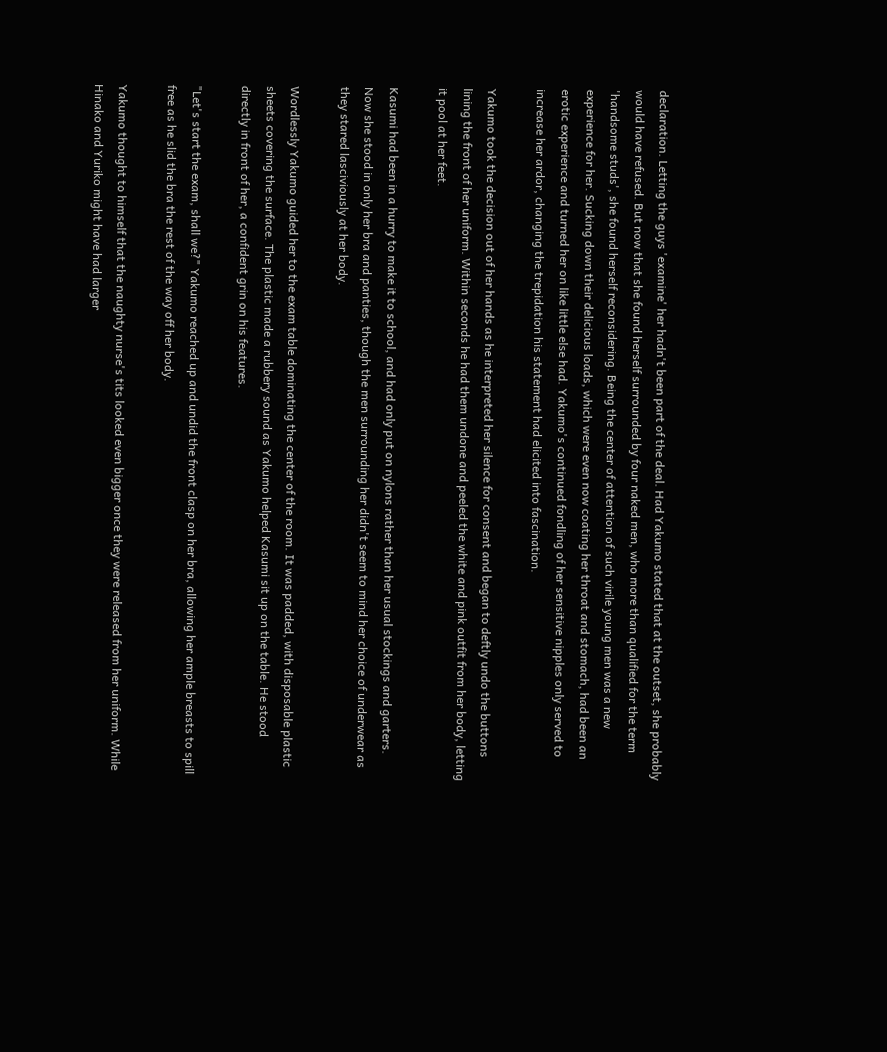declaration. Letting the guys 'examine' her hadn't been part of the deal. Had Yakumo stated that at the outset, she probably would have refused. But now that she found herself surrounded by four naked men, who more than qualified for the term 'handsome studs', she found herself reconsidering. Being the center of attention of such virile young men was a new experience for her. Sucking down their delicious loads, which were even now coating her throat and stomach, had been an erotic experience and turned her on like little else had. Yakumo's continued fondling of her sensitive nipples only served to increase her ardor, changing the trepidation his statement had elicited into fascination.

Yakumo took the decision out of her hands as he interpreted her silence for consent and began to deftly undo the buttons lining the front of her uniform. Within seconds he had them undone and peeled the white and pink outfit from her body, letting it pool at her feet.

Kasumi had been in a hurry to make it to school, and had only put on nylons rather than her usual stockings and garters. Now she stood in only her bra and panties, though the men surrounding her didn't seem to mind her choice of underwear as they stared lasciviously at her body.

Wordlessly Yakumo guided her to the exam table dominating the center of the room. It was padded, with disposable plastic sheets covering the surface. The plastic made a rubbery sound as Yakumo helped Kasumi sit up on the table. He stood directly in front of her, a confident grin on his features.

"Let's start the exam, shall we?" Yakumo reached up and undid the front clasp on her bra, allowing her ample breasts to spill free as he slid the bra the rest of the way off her body.

Yakumo thought to himself that the naughty nurse's tits looked even bigger once they were released from her uniform. While Hinako and Yuriko might have had larger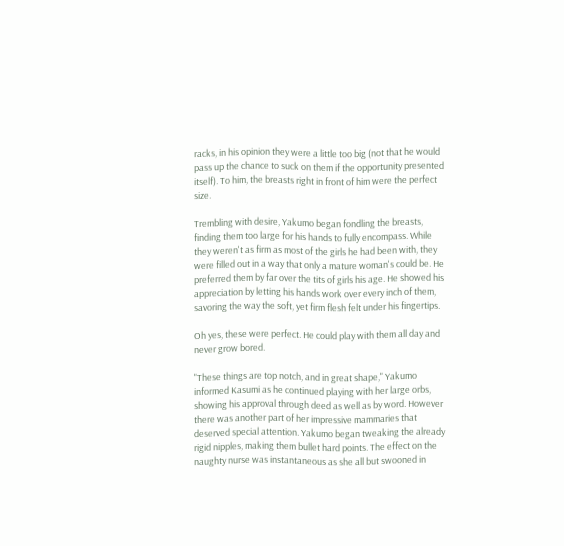racks, in his opinion they were a little too big (not that he would pass up the chance to suck on them if the opportunity presented itself). To him, the breasts right in front of him were the perfect size.

Trembling with desire, Yakumo began fondling the breasts, finding them too large for his hands to fully encompass. While they weren't as firm as most of the girls he had been with, they were filled out in a way that only a mature woman's could be. He preferred them by far over the tits of girls his age. He showed his appreciation by letting his hands work over every inch of them, savoring the way the soft, yet firm flesh felt under his fingertips.

Oh yes, these were perfect. He could play with them all day and never grow bored.

"These things are top notch, and in great shape," Yakumo informed Kasumi as he continued playing with her large orbs, showing his approval through deed as well as by word. However there was another part of her impressive mammaries that deserved special attention. Yakumo began tweaking the already rigid nipples, making them bullet hard points. The effect on the naughty nurse was instantaneous as she all but swooned in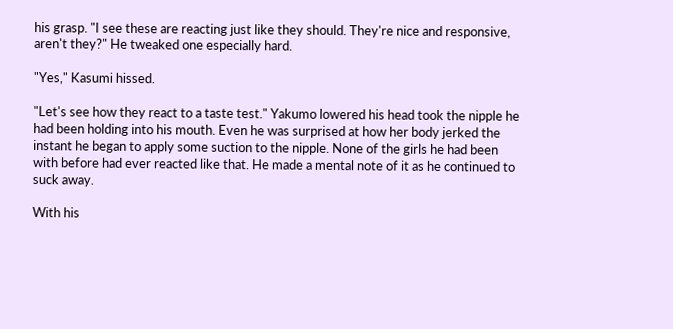his grasp. "I see these are reacting just like they should. They're nice and responsive, aren't they?" He tweaked one especially hard.

"Yes," Kasumi hissed.

"Let's see how they react to a taste test." Yakumo lowered his head took the nipple he had been holding into his mouth. Even he was surprised at how her body jerked the instant he began to apply some suction to the nipple. None of the girls he had been with before had ever reacted like that. He made a mental note of it as he continued to suck away.

With his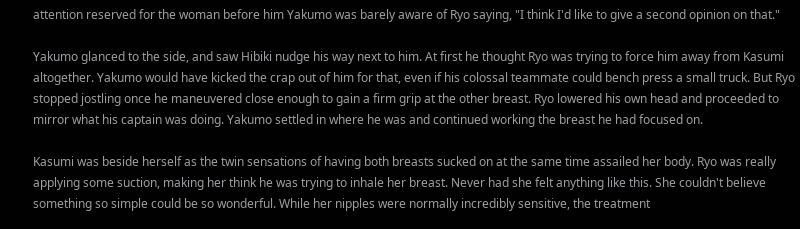attention reserved for the woman before him Yakumo was barely aware of Ryo saying, "I think I'd like to give a second opinion on that."

Yakumo glanced to the side, and saw Hibiki nudge his way next to him. At first he thought Ryo was trying to force him away from Kasumi altogether. Yakumo would have kicked the crap out of him for that, even if his colossal teammate could bench press a small truck. But Ryo stopped jostling once he maneuvered close enough to gain a firm grip at the other breast. Ryo lowered his own head and proceeded to mirror what his captain was doing. Yakumo settled in where he was and continued working the breast he had focused on.

Kasumi was beside herself as the twin sensations of having both breasts sucked on at the same time assailed her body. Ryo was really applying some suction, making her think he was trying to inhale her breast. Never had she felt anything like this. She couldn't believe something so simple could be so wonderful. While her nipples were normally incredibly sensitive, the treatment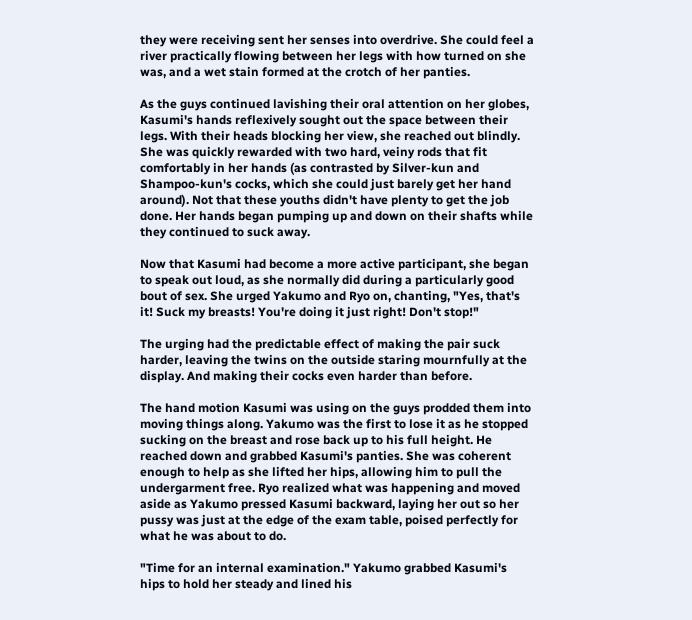they were receiving sent her senses into overdrive. She could feel a river practically flowing between her legs with how turned on she was, and a wet stain formed at the crotch of her panties.

As the guys continued lavishing their oral attention on her globes, Kasumi's hands reflexively sought out the space between their legs. With their heads blocking her view, she reached out blindly. She was quickly rewarded with two hard, veiny rods that fit comfortably in her hands (as contrasted by Silver-kun and Shampoo-kun's cocks, which she could just barely get her hand around). Not that these youths didn't have plenty to get the job done. Her hands began pumping up and down on their shafts while they continued to suck away.

Now that Kasumi had become a more active participant, she began to speak out loud, as she normally did during a particularly good bout of sex. She urged Yakumo and Ryo on, chanting, "Yes, that's it! Suck my breasts! You're doing it just right! Don't stop!"

The urging had the predictable effect of making the pair suck harder, leaving the twins on the outside staring mournfully at the display. And making their cocks even harder than before.

The hand motion Kasumi was using on the guys prodded them into moving things along. Yakumo was the first to lose it as he stopped sucking on the breast and rose back up to his full height. He reached down and grabbed Kasumi's panties. She was coherent enough to help as she lifted her hips, allowing him to pull the undergarment free. Ryo realized what was happening and moved aside as Yakumo pressed Kasumi backward, laying her out so her pussy was just at the edge of the exam table, poised perfectly for what he was about to do.

"Time for an internal examination." Yakumo grabbed Kasumi's hips to hold her steady and lined his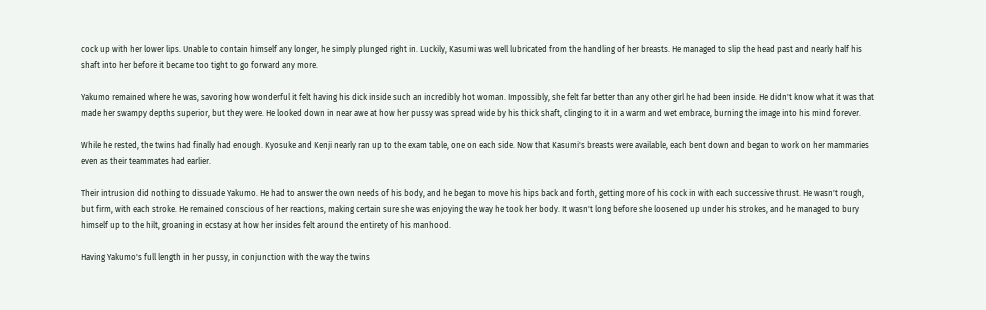cock up with her lower lips. Unable to contain himself any longer, he simply plunged right in. Luckily, Kasumi was well lubricated from the handling of her breasts. He managed to slip the head past and nearly half his shaft into her before it became too tight to go forward any more.

Yakumo remained where he was, savoring how wonderful it felt having his dick inside such an incredibly hot woman. Impossibly, she felt far better than any other girl he had been inside. He didn't know what it was that made her swampy depths superior, but they were. He looked down in near awe at how her pussy was spread wide by his thick shaft, clinging to it in a warm and wet embrace, burning the image into his mind forever.

While he rested, the twins had finally had enough. Kyosuke and Kenji nearly ran up to the exam table, one on each side. Now that Kasumi's breasts were available, each bent down and began to work on her mammaries even as their teammates had earlier.

Their intrusion did nothing to dissuade Yakumo. He had to answer the own needs of his body, and he began to move his hips back and forth, getting more of his cock in with each successive thrust. He wasn't rough, but firm, with each stroke. He remained conscious of her reactions, making certain sure she was enjoying the way he took her body. It wasn't long before she loosened up under his strokes, and he managed to bury himself up to the hilt, groaning in ecstasy at how her insides felt around the entirety of his manhood.

Having Yakumo's full length in her pussy, in conjunction with the way the twins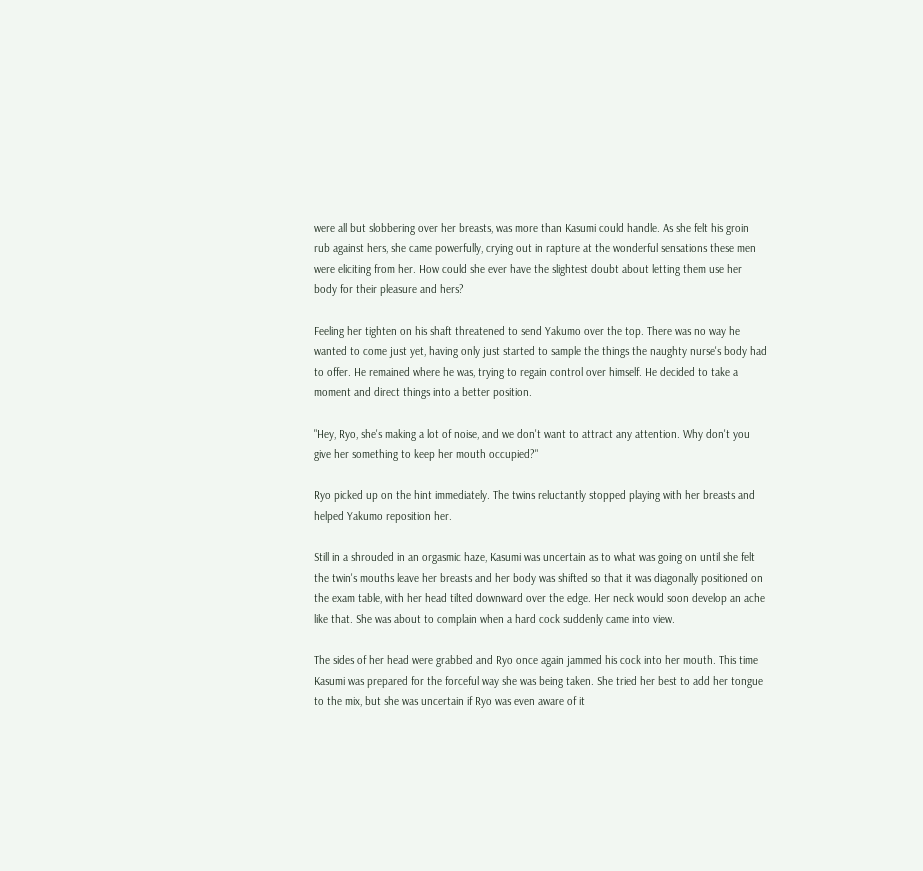were all but slobbering over her breasts, was more than Kasumi could handle. As she felt his groin rub against hers, she came powerfully, crying out in rapture at the wonderful sensations these men were eliciting from her. How could she ever have the slightest doubt about letting them use her body for their pleasure and hers?

Feeling her tighten on his shaft threatened to send Yakumo over the top. There was no way he wanted to come just yet, having only just started to sample the things the naughty nurse's body had to offer. He remained where he was, trying to regain control over himself. He decided to take a moment and direct things into a better position.

"Hey, Ryo, she's making a lot of noise, and we don't want to attract any attention. Why don't you give her something to keep her mouth occupied?"

Ryo picked up on the hint immediately. The twins reluctantly stopped playing with her breasts and helped Yakumo reposition her.

Still in a shrouded in an orgasmic haze, Kasumi was uncertain as to what was going on until she felt the twin's mouths leave her breasts and her body was shifted so that it was diagonally positioned on the exam table, with her head tilted downward over the edge. Her neck would soon develop an ache like that. She was about to complain when a hard cock suddenly came into view.

The sides of her head were grabbed and Ryo once again jammed his cock into her mouth. This time Kasumi was prepared for the forceful way she was being taken. She tried her best to add her tongue to the mix, but she was uncertain if Ryo was even aware of it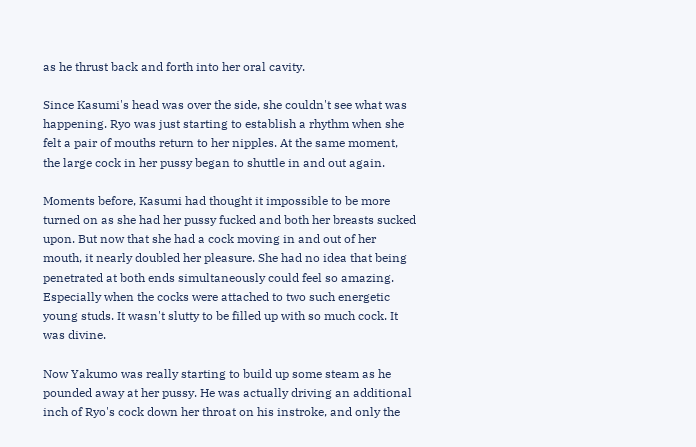as he thrust back and forth into her oral cavity.

Since Kasumi's head was over the side, she couldn't see what was happening. Ryo was just starting to establish a rhythm when she felt a pair of mouths return to her nipples. At the same moment, the large cock in her pussy began to shuttle in and out again.

Moments before, Kasumi had thought it impossible to be more turned on as she had her pussy fucked and both her breasts sucked upon. But now that she had a cock moving in and out of her mouth, it nearly doubled her pleasure. She had no idea that being penetrated at both ends simultaneously could feel so amazing. Especially when the cocks were attached to two such energetic young studs. It wasn't slutty to be filled up with so much cock. It was divine.

Now Yakumo was really starting to build up some steam as he pounded away at her pussy. He was actually driving an additional inch of Ryo's cock down her throat on his instroke, and only the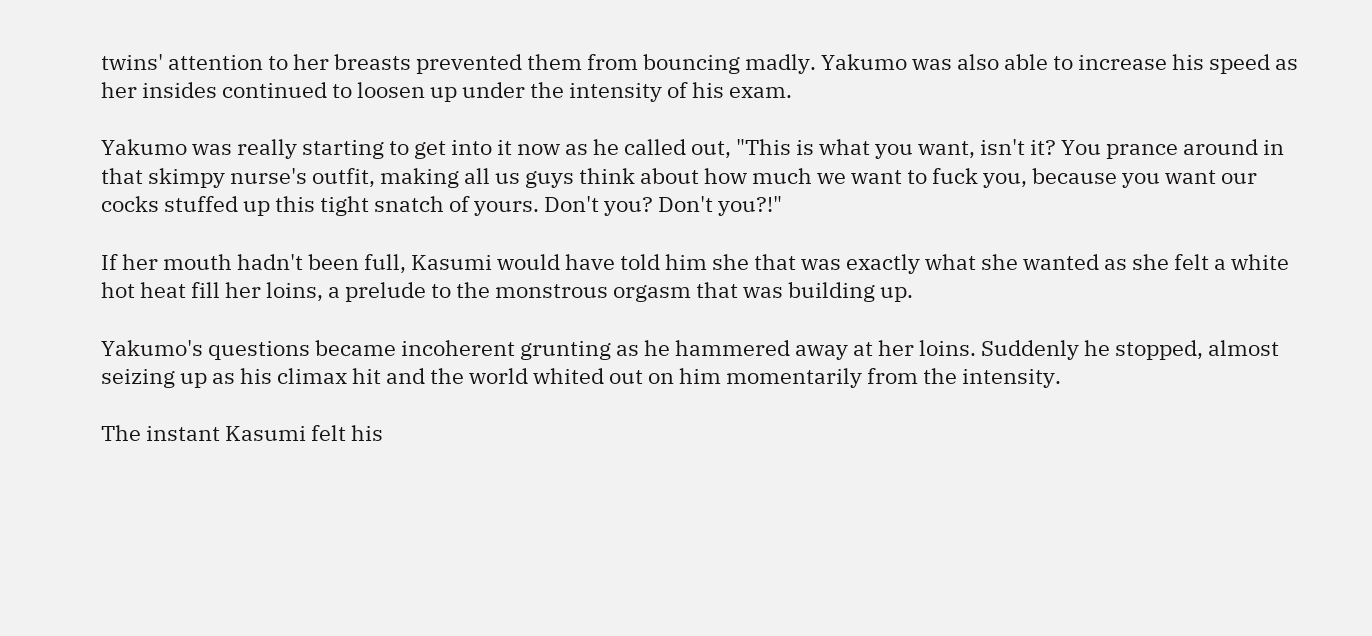twins' attention to her breasts prevented them from bouncing madly. Yakumo was also able to increase his speed as her insides continued to loosen up under the intensity of his exam.

Yakumo was really starting to get into it now as he called out, "This is what you want, isn't it? You prance around in that skimpy nurse's outfit, making all us guys think about how much we want to fuck you, because you want our cocks stuffed up this tight snatch of yours. Don't you? Don't you?!"

If her mouth hadn't been full, Kasumi would have told him she that was exactly what she wanted as she felt a white hot heat fill her loins, a prelude to the monstrous orgasm that was building up.

Yakumo's questions became incoherent grunting as he hammered away at her loins. Suddenly he stopped, almost seizing up as his climax hit and the world whited out on him momentarily from the intensity.

The instant Kasumi felt his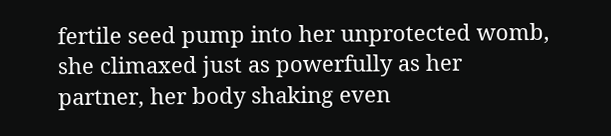fertile seed pump into her unprotected womb, she climaxed just as powerfully as her partner, her body shaking even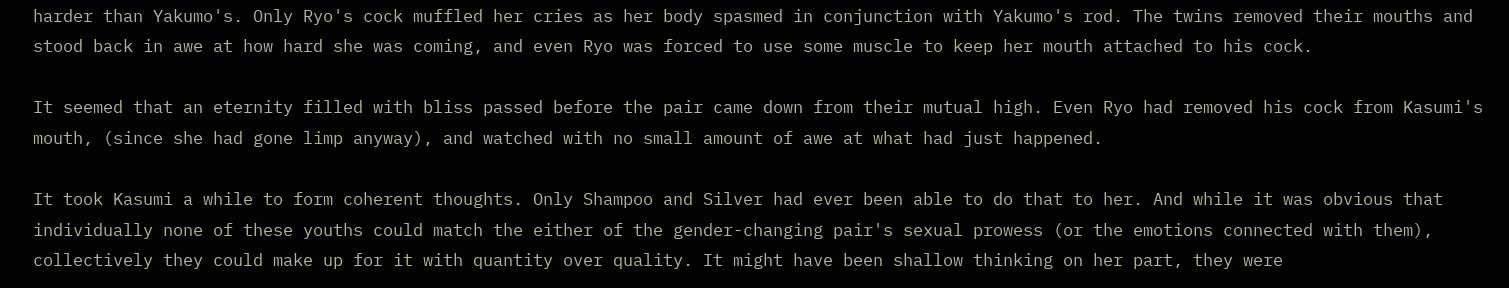harder than Yakumo's. Only Ryo's cock muffled her cries as her body spasmed in conjunction with Yakumo's rod. The twins removed their mouths and stood back in awe at how hard she was coming, and even Ryo was forced to use some muscle to keep her mouth attached to his cock.

It seemed that an eternity filled with bliss passed before the pair came down from their mutual high. Even Ryo had removed his cock from Kasumi's mouth, (since she had gone limp anyway), and watched with no small amount of awe at what had just happened.

It took Kasumi a while to form coherent thoughts. Only Shampoo and Silver had ever been able to do that to her. And while it was obvious that individually none of these youths could match the either of the gender-changing pair's sexual prowess (or the emotions connected with them), collectively they could make up for it with quantity over quality. It might have been shallow thinking on her part, they were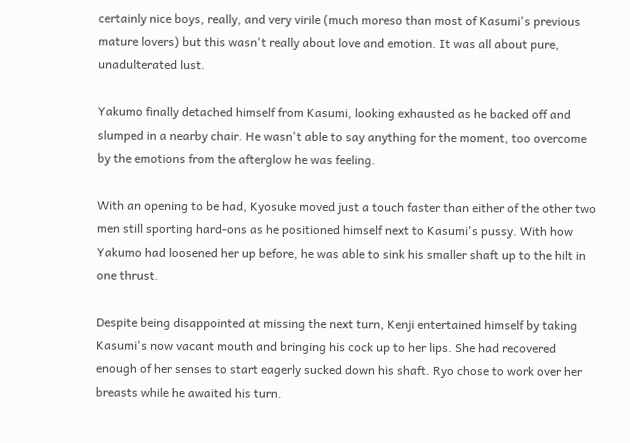certainly nice boys, really, and very virile (much moreso than most of Kasumi's previous mature lovers) but this wasn't really about love and emotion. It was all about pure, unadulterated lust.

Yakumo finally detached himself from Kasumi, looking exhausted as he backed off and slumped in a nearby chair. He wasn't able to say anything for the moment, too overcome by the emotions from the afterglow he was feeling.

With an opening to be had, Kyosuke moved just a touch faster than either of the other two men still sporting hard-ons as he positioned himself next to Kasumi's pussy. With how Yakumo had loosened her up before, he was able to sink his smaller shaft up to the hilt in one thrust.

Despite being disappointed at missing the next turn, Kenji entertained himself by taking Kasumi's now vacant mouth and bringing his cock up to her lips. She had recovered enough of her senses to start eagerly sucked down his shaft. Ryo chose to work over her breasts while he awaited his turn.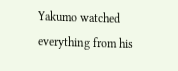Yakumo watched everything from his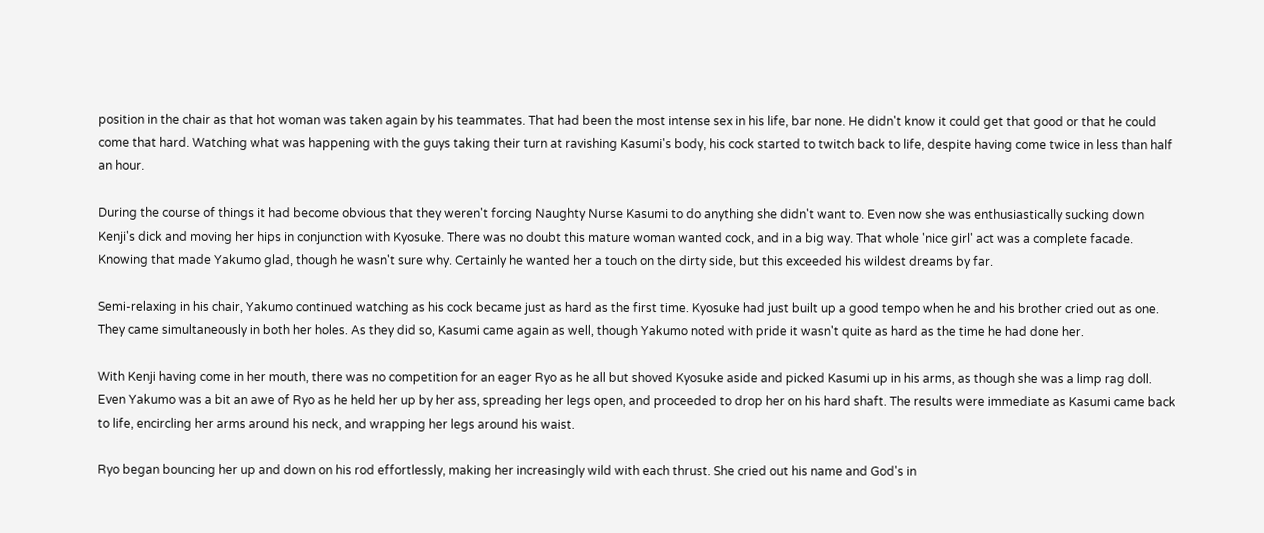position in the chair as that hot woman was taken again by his teammates. That had been the most intense sex in his life, bar none. He didn't know it could get that good or that he could come that hard. Watching what was happening with the guys taking their turn at ravishing Kasumi's body, his cock started to twitch back to life, despite having come twice in less than half an hour.

During the course of things it had become obvious that they weren't forcing Naughty Nurse Kasumi to do anything she didn't want to. Even now she was enthusiastically sucking down Kenji's dick and moving her hips in conjunction with Kyosuke. There was no doubt this mature woman wanted cock, and in a big way. That whole 'nice girl' act was a complete facade. Knowing that made Yakumo glad, though he wasn't sure why. Certainly he wanted her a touch on the dirty side, but this exceeded his wildest dreams by far.

Semi-relaxing in his chair, Yakumo continued watching as his cock became just as hard as the first time. Kyosuke had just built up a good tempo when he and his brother cried out as one. They came simultaneously in both her holes. As they did so, Kasumi came again as well, though Yakumo noted with pride it wasn't quite as hard as the time he had done her.

With Kenji having come in her mouth, there was no competition for an eager Ryo as he all but shoved Kyosuke aside and picked Kasumi up in his arms, as though she was a limp rag doll. Even Yakumo was a bit an awe of Ryo as he held her up by her ass, spreading her legs open, and proceeded to drop her on his hard shaft. The results were immediate as Kasumi came back to life, encircling her arms around his neck, and wrapping her legs around his waist.

Ryo began bouncing her up and down on his rod effortlessly, making her increasingly wild with each thrust. She cried out his name and God's in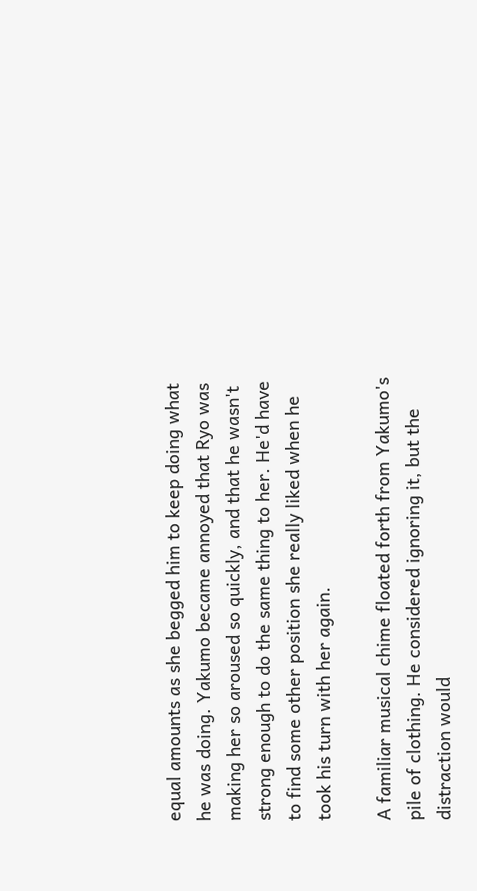equal amounts as she begged him to keep doing what he was doing. Yakumo became annoyed that Ryo was making her so aroused so quickly, and that he wasn't strong enough to do the same thing to her. He'd have to find some other position she really liked when he took his turn with her again.

A familiar musical chime floated forth from Yakumo's pile of clothing. He considered ignoring it, but the distraction would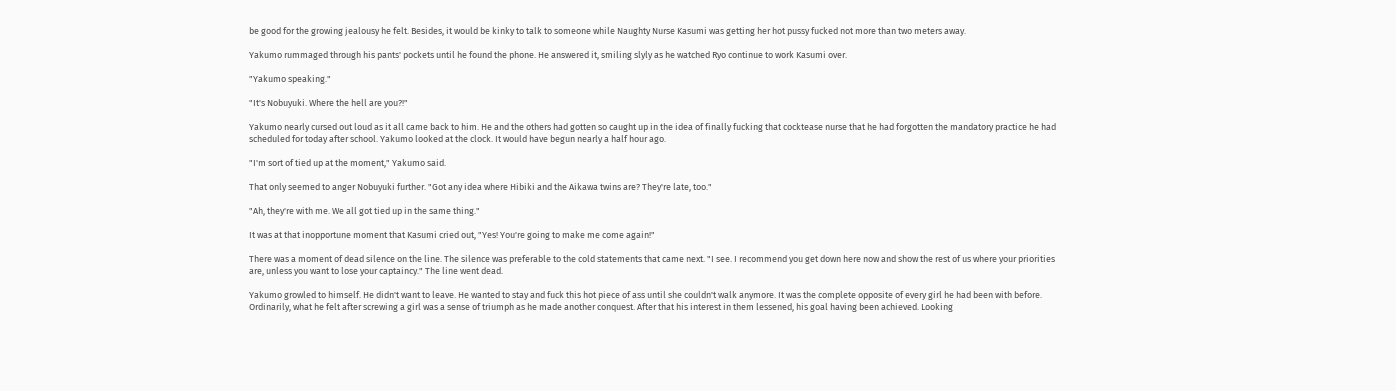be good for the growing jealousy he felt. Besides, it would be kinky to talk to someone while Naughty Nurse Kasumi was getting her hot pussy fucked not more than two meters away.

Yakumo rummaged through his pants' pockets until he found the phone. He answered it, smiling slyly as he watched Ryo continue to work Kasumi over.

"Yakumo speaking."

"It's Nobuyuki. Where the hell are you?!"

Yakumo nearly cursed out loud as it all came back to him. He and the others had gotten so caught up in the idea of finally fucking that cocktease nurse that he had forgotten the mandatory practice he had scheduled for today after school. Yakumo looked at the clock. It would have begun nearly a half hour ago.

"I'm sort of tied up at the moment," Yakumo said.

That only seemed to anger Nobuyuki further. "Got any idea where Hibiki and the Aikawa twins are? They're late, too."

"Ah, they're with me. We all got tied up in the same thing."

It was at that inopportune moment that Kasumi cried out, "Yes! You're going to make me come again!"

There was a moment of dead silence on the line. The silence was preferable to the cold statements that came next. "I see. I recommend you get down here now and show the rest of us where your priorities are, unless you want to lose your captaincy." The line went dead.

Yakumo growled to himself. He didn't want to leave. He wanted to stay and fuck this hot piece of ass until she couldn't walk anymore. It was the complete opposite of every girl he had been with before. Ordinarily, what he felt after screwing a girl was a sense of triumph as he made another conquest. After that his interest in them lessened, his goal having been achieved. Looking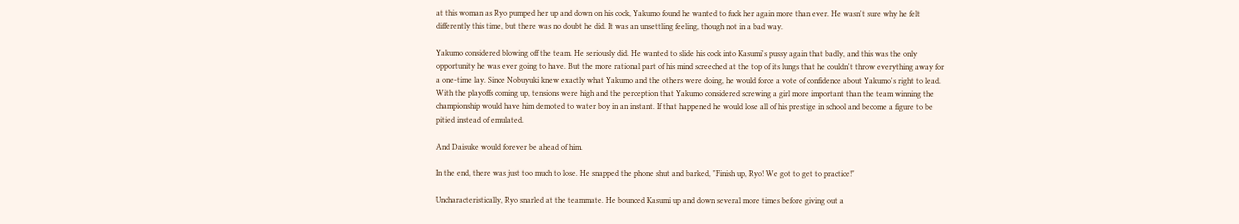at this woman as Ryo pumped her up and down on his cock, Yakumo found he wanted to fuck her again more than ever. He wasn't sure why he felt differently this time, but there was no doubt he did. It was an unsettling feeling, though not in a bad way.

Yakumo considered blowing off the team. He seriously did. He wanted to slide his cock into Kasumi's pussy again that badly, and this was the only opportunity he was ever going to have. But the more rational part of his mind screeched at the top of its lungs that he couldn't throw everything away for a one-time lay. Since Nobuyuki knew exactly what Yakumo and the others were doing, he would force a vote of confidence about Yakumo's right to lead. With the playoffs coming up, tensions were high and the perception that Yakumo considered screwing a girl more important than the team winning the championship would have him demoted to water boy in an instant. If that happened he would lose all of his prestige in school and become a figure to be pitied instead of emulated.

And Daisuke would forever be ahead of him.

In the end, there was just too much to lose. He snapped the phone shut and barked, "Finish up, Ryo! We got to get to practice!"

Uncharacteristically, Ryo snarled at the teammate. He bounced Kasumi up and down several more times before giving out a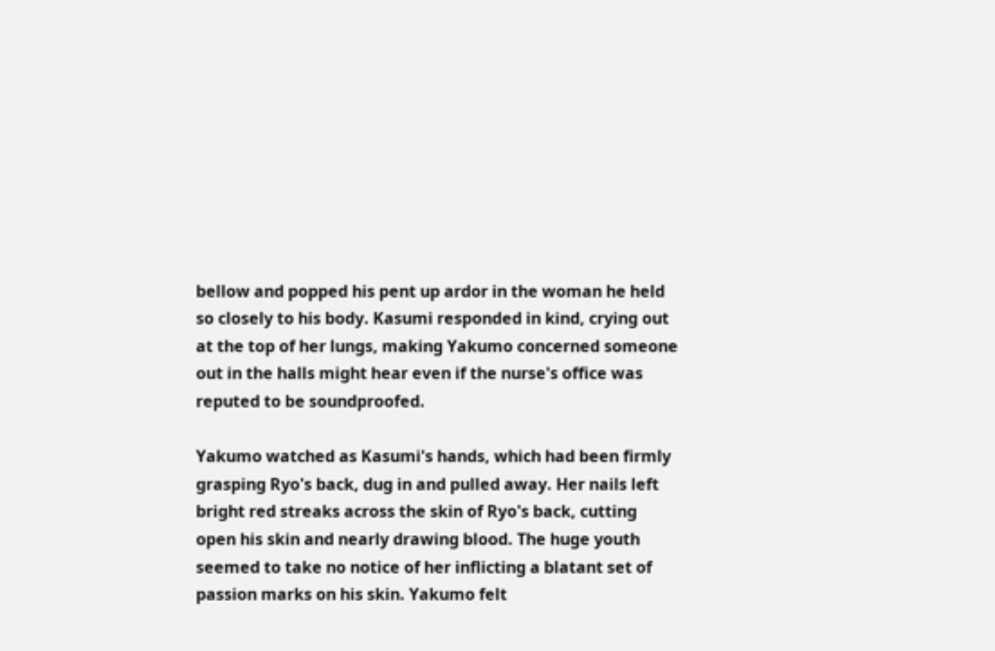bellow and popped his pent up ardor in the woman he held so closely to his body. Kasumi responded in kind, crying out at the top of her lungs, making Yakumo concerned someone out in the halls might hear even if the nurse's office was reputed to be soundproofed.

Yakumo watched as Kasumi's hands, which had been firmly grasping Ryo's back, dug in and pulled away. Her nails left bright red streaks across the skin of Ryo's back, cutting open his skin and nearly drawing blood. The huge youth seemed to take no notice of her inflicting a blatant set of passion marks on his skin. Yakumo felt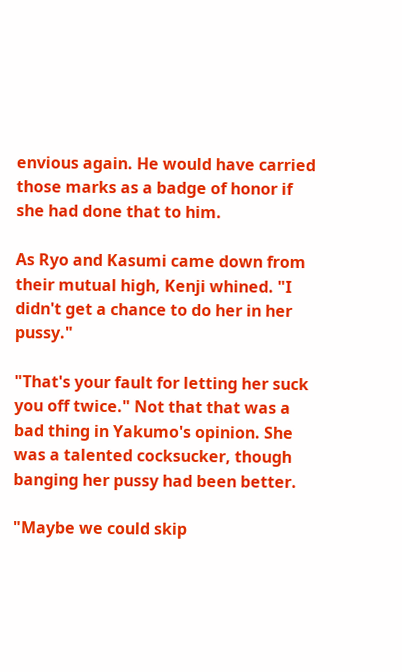envious again. He would have carried those marks as a badge of honor if she had done that to him.

As Ryo and Kasumi came down from their mutual high, Kenji whined. "I didn't get a chance to do her in her pussy."

"That's your fault for letting her suck you off twice." Not that that was a bad thing in Yakumo's opinion. She was a talented cocksucker, though banging her pussy had been better.

"Maybe we could skip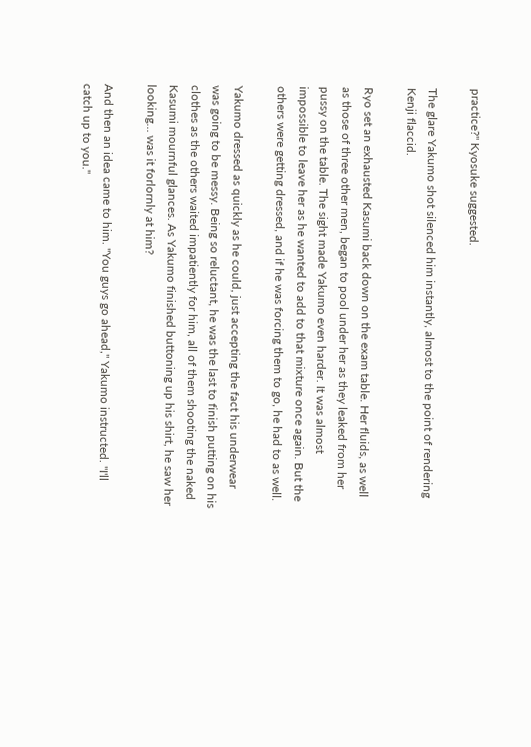practice?" Kyosuke suggested.

The glare Yakumo shot silenced him instantly, almost to the point of rendering Kenji flaccid.

Ryo set an exhausted Kasumi back down on the exam table. Her fluids, as well as those of three other men, began to pool under her as they leaked from her pussy on the table. The sight made Yakumo even harder. It was almost impossible to leave her as he wanted to add to that mixture once again. But the others were getting dressed, and if he was forcing them to go, he had to as well.

Yakumo dressed as quickly as he could, just accepting the fact his underwear was going to be messy. Being so reluctant, he was the last to finish putting on his clothes as the others waited impatiently for him, all of them shooting the naked Kasumi mournful glances. As Yakumo finished buttoning up his shirt, he saw her looking… was it forlornly at him?

And then an idea came to him. "You guys go ahead," Yakumo instructed. "I'll catch up to you."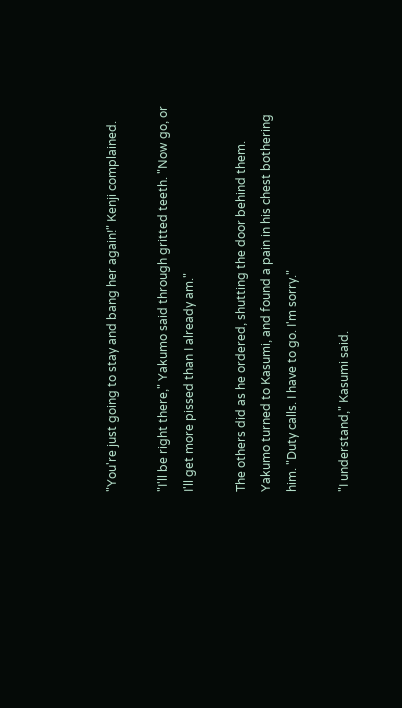"You're just going to stay and bang her again!" Kenji complained.

"I'll be right there," Yakumo said through gritted teeth. "Now go, or I'll get more pissed than I already am."

The others did as he ordered, shutting the door behind them. Yakumo turned to Kasumi, and found a pain in his chest bothering him. "Duty calls. I have to go. I'm sorry."

"I understand," Kasumi said.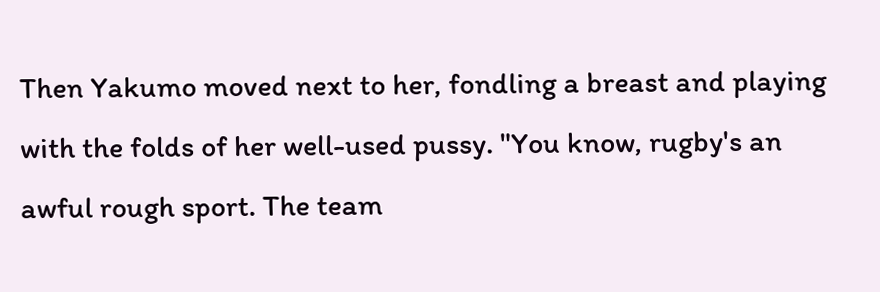Then Yakumo moved next to her, fondling a breast and playing with the folds of her well-used pussy. "You know, rugby's an awful rough sport. The team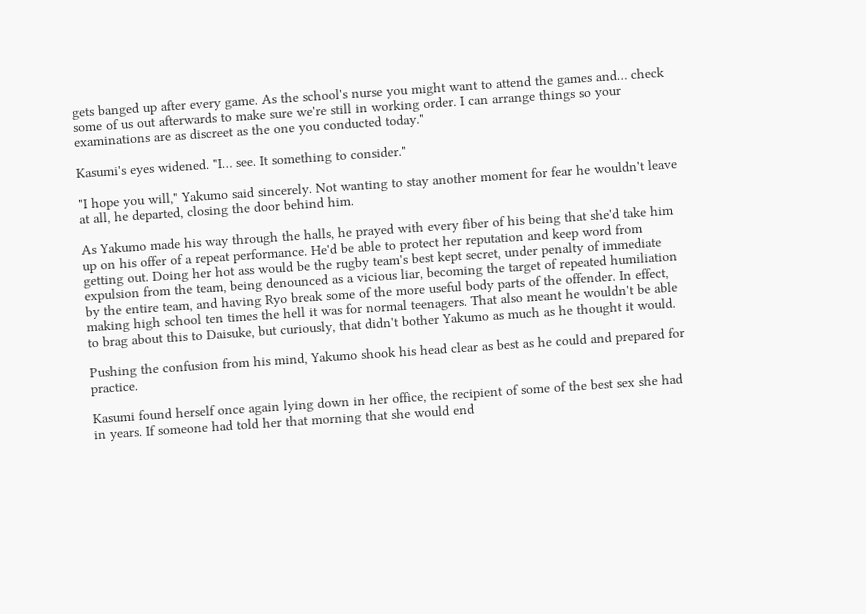gets banged up after every game. As the school's nurse you might want to attend the games and… check some of us out afterwards to make sure we're still in working order. I can arrange things so your examinations are as discreet as the one you conducted today."

Kasumi's eyes widened. "I… see. It something to consider."

"I hope you will," Yakumo said sincerely. Not wanting to stay another moment for fear he wouldn't leave at all, he departed, closing the door behind him.

As Yakumo made his way through the halls, he prayed with every fiber of his being that she'd take him up on his offer of a repeat performance. He'd be able to protect her reputation and keep word from getting out. Doing her hot ass would be the rugby team's best kept secret, under penalty of immediate expulsion from the team, being denounced as a vicious liar, becoming the target of repeated humiliation by the entire team, and having Ryo break some of the more useful body parts of the offender. In effect, making high school ten times the hell it was for normal teenagers. That also meant he wouldn't be able to brag about this to Daisuke, but curiously, that didn't bother Yakumo as much as he thought it would.

Pushing the confusion from his mind, Yakumo shook his head clear as best as he could and prepared for practice.

Kasumi found herself once again lying down in her office, the recipient of some of the best sex she had in years. If someone had told her that morning that she would end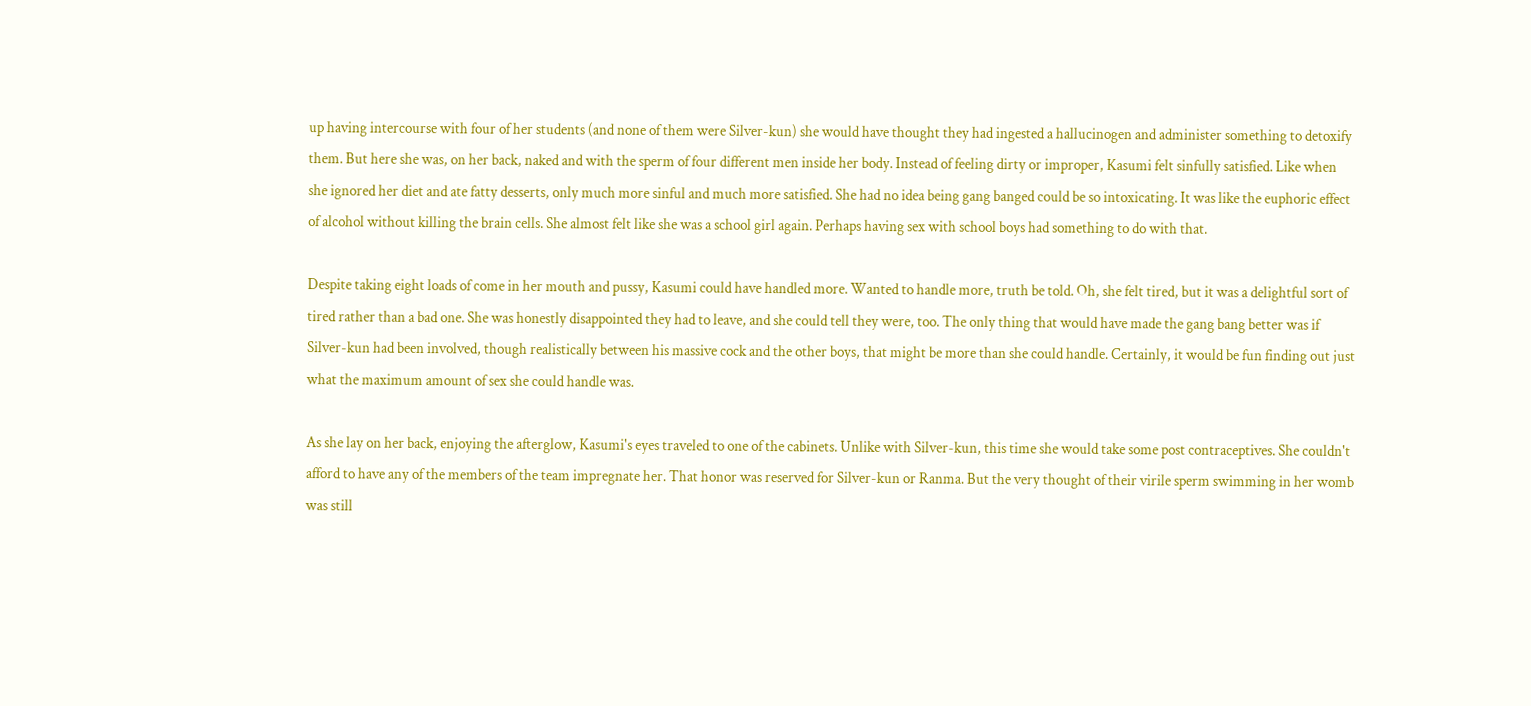up having intercourse with four of her students (and none of them were Silver-kun) she would have thought they had ingested a hallucinogen and administer something to detoxify them. But here she was, on her back, naked and with the sperm of four different men inside her body. Instead of feeling dirty or improper, Kasumi felt sinfully satisfied. Like when she ignored her diet and ate fatty desserts, only much more sinful and much more satisfied. She had no idea being gang banged could be so intoxicating. It was like the euphoric effect of alcohol without killing the brain cells. She almost felt like she was a school girl again. Perhaps having sex with school boys had something to do with that.

Despite taking eight loads of come in her mouth and pussy, Kasumi could have handled more. Wanted to handle more, truth be told. Oh, she felt tired, but it was a delightful sort of tired rather than a bad one. She was honestly disappointed they had to leave, and she could tell they were, too. The only thing that would have made the gang bang better was if Silver-kun had been involved, though realistically between his massive cock and the other boys, that might be more than she could handle. Certainly, it would be fun finding out just what the maximum amount of sex she could handle was.

As she lay on her back, enjoying the afterglow, Kasumi's eyes traveled to one of the cabinets. Unlike with Silver-kun, this time she would take some post contraceptives. She couldn't afford to have any of the members of the team impregnate her. That honor was reserved for Silver-kun or Ranma. But the very thought of their virile sperm swimming in her womb was still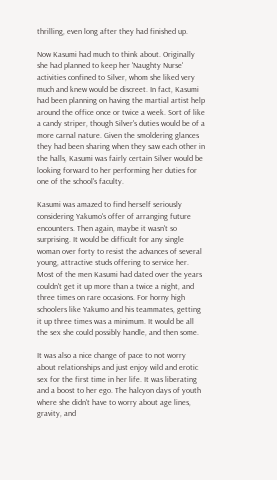thrilling, even long after they had finished up.

Now Kasumi had much to think about. Originally she had planned to keep her 'Naughty Nurse' activities confined to Silver, whom she liked very much and knew would be discreet. In fact, Kasumi had been planning on having the martial artist help around the office once or twice a week. Sort of like a candy striper, though Silver's duties would be of a more carnal nature. Given the smoldering glances they had been sharing when they saw each other in the halls, Kasumi was fairly certain Silver would be looking forward to her performing her duties for one of the school's faculty.

Kasumi was amazed to find herself seriously considering Yakumo's offer of arranging future encounters. Then again, maybe it wasn't so surprising. It would be difficult for any single woman over forty to resist the advances of several young, attractive studs offering to service her. Most of the men Kasumi had dated over the years couldn't get it up more than a twice a night, and three times on rare occasions. For horny high schoolers like Yakumo and his teammates, getting it up three times was a minimum. It would be all the sex she could possibly handle, and then some.

It was also a nice change of pace to not worry about relationships and just enjoy wild and erotic sex for the first time in her life. It was liberating and a boost to her ego. The halcyon days of youth where she didn't have to worry about age lines, gravity, and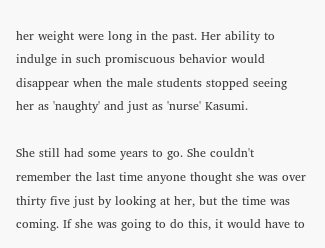her weight were long in the past. Her ability to indulge in such promiscuous behavior would disappear when the male students stopped seeing her as 'naughty' and just as 'nurse' Kasumi.

She still had some years to go. She couldn't remember the last time anyone thought she was over thirty five just by looking at her, but the time was coming. If she was going to do this, it would have to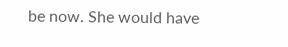be now. She would have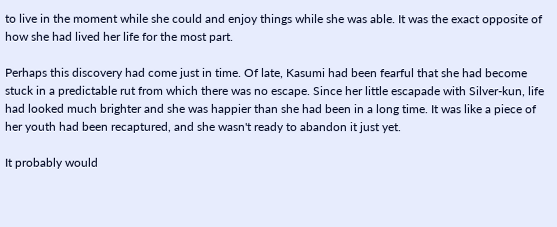to live in the moment while she could and enjoy things while she was able. It was the exact opposite of how she had lived her life for the most part.

Perhaps this discovery had come just in time. Of late, Kasumi had been fearful that she had become stuck in a predictable rut from which there was no escape. Since her little escapade with Silver-kun, life had looked much brighter and she was happier than she had been in a long time. It was like a piece of her youth had been recaptured, and she wasn't ready to abandon it just yet.

It probably would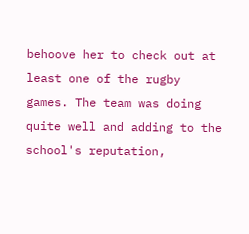behoove her to check out at least one of the rugby games. The team was doing quite well and adding to the school's reputation,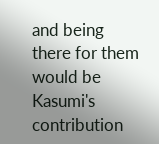and being there for them would be Kasumi's contribution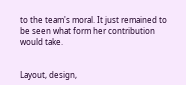to the team's moral. It just remained to be seen what form her contribution would take.


Layout, design,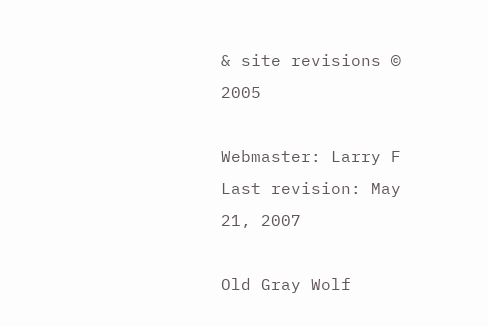& site revisions © 2005

Webmaster: Larry F
Last revision: May 21, 2007

Old Gray Wolf